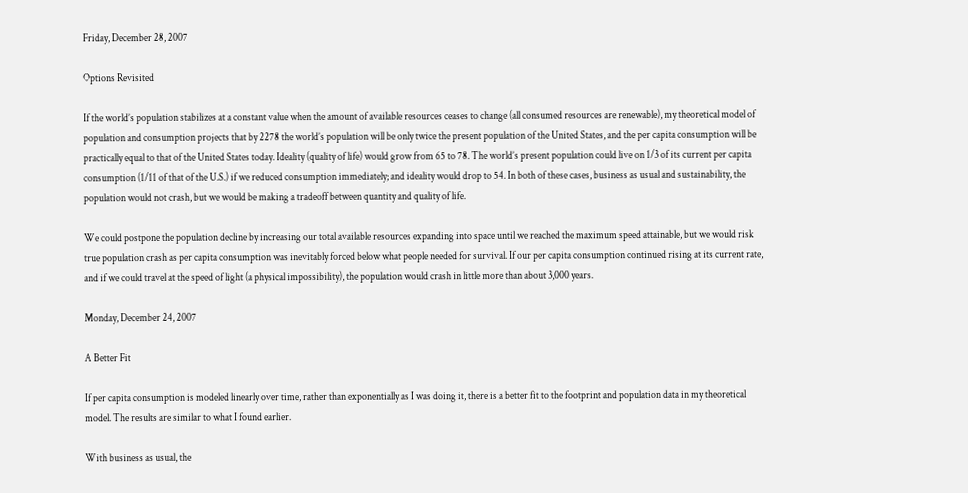Friday, December 28, 2007

Options Revisited

If the world’s population stabilizes at a constant value when the amount of available resources ceases to change (all consumed resources are renewable), my theoretical model of population and consumption projects that by 2278 the world’s population will be only twice the present population of the United States, and the per capita consumption will be practically equal to that of the United States today. Ideality (quality of life) would grow from 65 to 78. The world’s present population could live on 1/3 of its current per capita consumption (1/11 of that of the U.S.) if we reduced consumption immediately; and ideality would drop to 54. In both of these cases, business as usual and sustainability, the population would not crash, but we would be making a tradeoff between quantity and quality of life.

We could postpone the population decline by increasing our total available resources expanding into space until we reached the maximum speed attainable, but we would risk true population crash as per capita consumption was inevitably forced below what people needed for survival. If our per capita consumption continued rising at its current rate, and if we could travel at the speed of light (a physical impossibility), the population would crash in little more than about 3,000 years.

Monday, December 24, 2007

A Better Fit

If per capita consumption is modeled linearly over time, rather than exponentially as I was doing it, there is a better fit to the footprint and population data in my theoretical model. The results are similar to what I found earlier.

With business as usual, the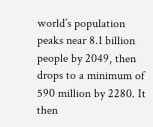world’s population peaks near 8.1 billion people by 2049, then drops to a minimum of 590 million by 2280. It then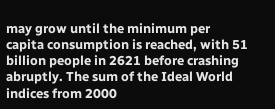may grow until the minimum per capita consumption is reached, with 51 billion people in 2621 before crashing abruptly. The sum of the Ideal World indices from 2000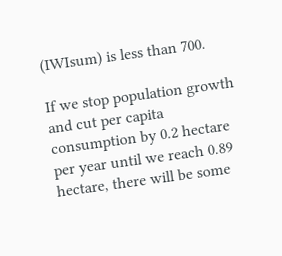(IWIsum) is less than 700.

If we stop population growth and cut per capita consumption by 0.2 hectare per year until we reach 0.89 hectare, there will be some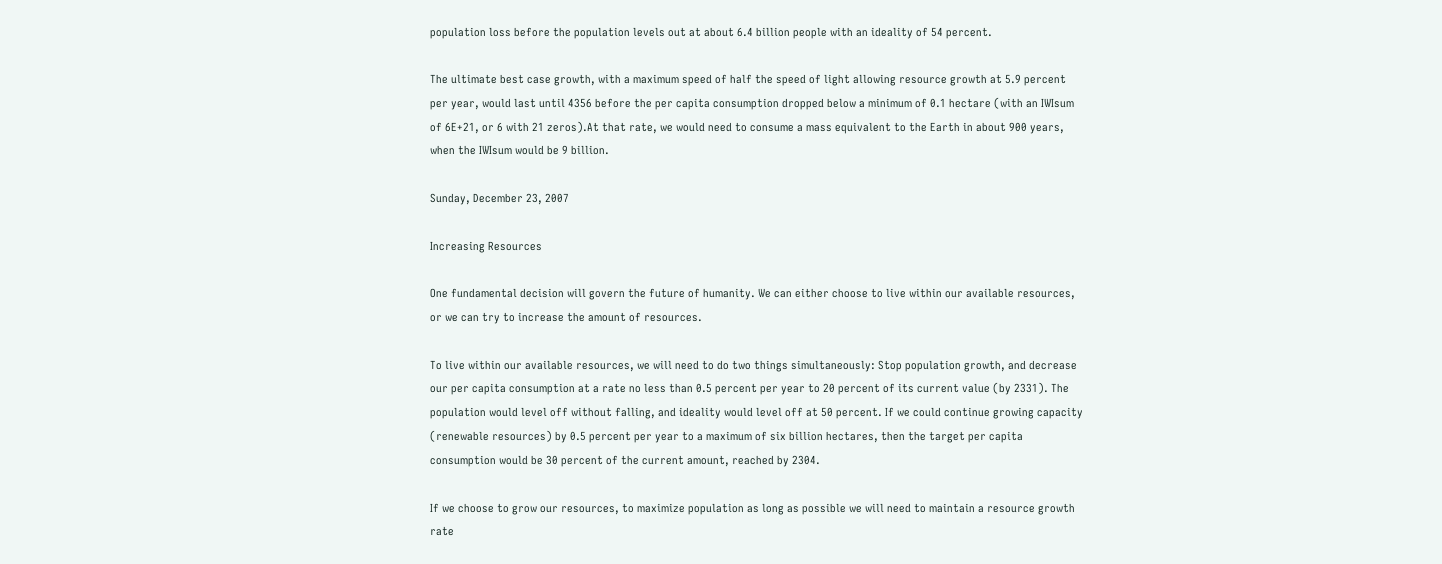population loss before the population levels out at about 6.4 billion people with an ideality of 54 percent.

The ultimate best case growth, with a maximum speed of half the speed of light allowing resource growth at 5.9 percent per year, would last until 4356 before the per capita consumption dropped below a minimum of 0.1 hectare (with an IWIsum of 6E+21, or 6 with 21 zeros).At that rate, we would need to consume a mass equivalent to the Earth in about 900 years, when the IWIsum would be 9 billion.

Sunday, December 23, 2007

Increasing Resources

One fundamental decision will govern the future of humanity. We can either choose to live within our available resources, or we can try to increase the amount of resources.

To live within our available resources, we will need to do two things simultaneously: Stop population growth, and decrease our per capita consumption at a rate no less than 0.5 percent per year to 20 percent of its current value (by 2331). The population would level off without falling, and ideality would level off at 50 percent. If we could continue growing capacity (renewable resources) by 0.5 percent per year to a maximum of six billion hectares, then the target per capita consumption would be 30 percent of the current amount, reached by 2304.

If we choose to grow our resources, to maximize population as long as possible we will need to maintain a resource growth rate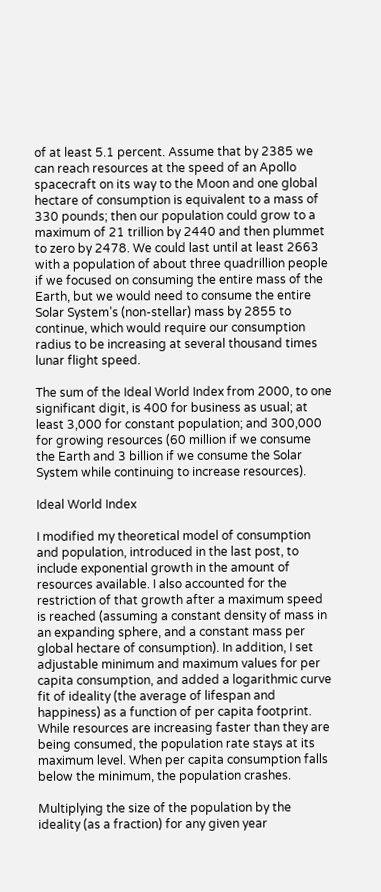of at least 5.1 percent. Assume that by 2385 we can reach resources at the speed of an Apollo spacecraft on its way to the Moon and one global hectare of consumption is equivalent to a mass of 330 pounds; then our population could grow to a maximum of 21 trillion by 2440 and then plummet to zero by 2478. We could last until at least 2663 with a population of about three quadrillion people if we focused on consuming the entire mass of the Earth, but we would need to consume the entire Solar System’s (non-stellar) mass by 2855 to continue, which would require our consumption radius to be increasing at several thousand times lunar flight speed.

The sum of the Ideal World Index from 2000, to one significant digit, is 400 for business as usual; at least 3,000 for constant population; and 300,000 for growing resources (60 million if we consume the Earth and 3 billion if we consume the Solar System while continuing to increase resources).

Ideal World Index

I modified my theoretical model of consumption and population, introduced in the last post, to include exponential growth in the amount of resources available. I also accounted for the restriction of that growth after a maximum speed is reached (assuming a constant density of mass in an expanding sphere, and a constant mass per global hectare of consumption). In addition, I set adjustable minimum and maximum values for per capita consumption, and added a logarithmic curve fit of ideality (the average of lifespan and happiness) as a function of per capita footprint. While resources are increasing faster than they are being consumed, the population rate stays at its maximum level. When per capita consumption falls below the minimum, the population crashes.

Multiplying the size of the population by the ideality (as a fraction) for any given year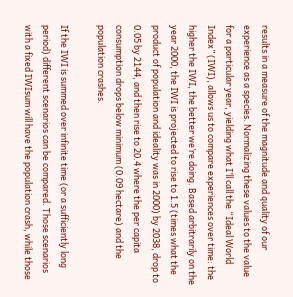results in a measure of the magnitude and quality of our experience as a species. Normalizing these values to the value for a particular year, yielding what I’ll call the “Ideal World Index” (IWI), allows us to compare experiences over time: the higher the IWI, the better we’re doing. Based arbitrarily on the year 2000, the IWI is projected to rise to 1.5 (times what the product of population and ideality was in 2000) by 2038, drop to 0.05 by 2144, and then rise to 20.4 where the per capita consumption drops below minimum (0.09 hectare) and the population crashes.

If the IWI is summed over infinite time (or a sufficiently long period) different scenarios can be compared. Those scenarios with a fixed IWIsum will have the population crash, while those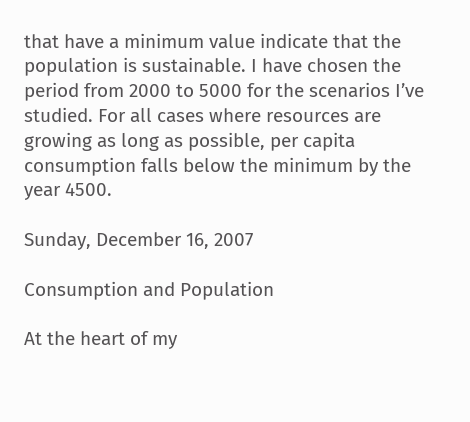that have a minimum value indicate that the population is sustainable. I have chosen the period from 2000 to 5000 for the scenarios I’ve studied. For all cases where resources are growing as long as possible, per capita consumption falls below the minimum by the year 4500.

Sunday, December 16, 2007

Consumption and Population

At the heart of my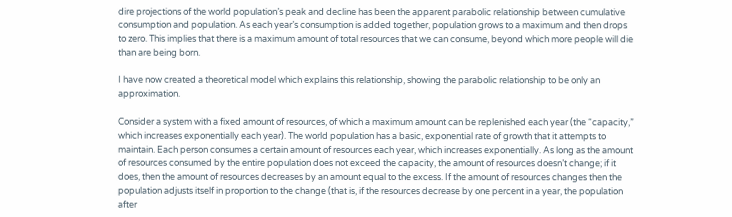dire projections of the world population’s peak and decline has been the apparent parabolic relationship between cumulative consumption and population. As each year’s consumption is added together, population grows to a maximum and then drops to zero. This implies that there is a maximum amount of total resources that we can consume, beyond which more people will die than are being born.

I have now created a theoretical model which explains this relationship, showing the parabolic relationship to be only an approximation.

Consider a system with a fixed amount of resources, of which a maximum amount can be replenished each year (the “capacity,” which increases exponentially each year). The world population has a basic, exponential rate of growth that it attempts to maintain. Each person consumes a certain amount of resources each year, which increases exponentially. As long as the amount of resources consumed by the entire population does not exceed the capacity, the amount of resources doesn’t change; if it does, then the amount of resources decreases by an amount equal to the excess. If the amount of resources changes then the population adjusts itself in proportion to the change (that is, if the resources decrease by one percent in a year, the population after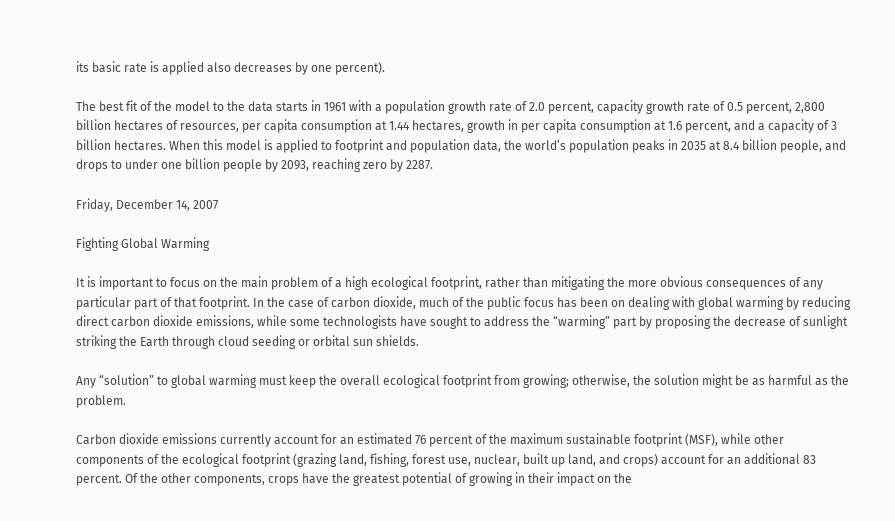its basic rate is applied also decreases by one percent).

The best fit of the model to the data starts in 1961 with a population growth rate of 2.0 percent, capacity growth rate of 0.5 percent, 2,800 billion hectares of resources, per capita consumption at 1.44 hectares, growth in per capita consumption at 1.6 percent, and a capacity of 3 billion hectares. When this model is applied to footprint and population data, the world’s population peaks in 2035 at 8.4 billion people, and drops to under one billion people by 2093, reaching zero by 2287.

Friday, December 14, 2007

Fighting Global Warming

It is important to focus on the main problem of a high ecological footprint, rather than mitigating the more obvious consequences of any particular part of that footprint. In the case of carbon dioxide, much of the public focus has been on dealing with global warming by reducing direct carbon dioxide emissions, while some technologists have sought to address the “warming” part by proposing the decrease of sunlight striking the Earth through cloud seeding or orbital sun shields.

Any “solution” to global warming must keep the overall ecological footprint from growing; otherwise, the solution might be as harmful as the problem.

Carbon dioxide emissions currently account for an estimated 76 percent of the maximum sustainable footprint (MSF), while other components of the ecological footprint (grazing land, fishing, forest use, nuclear, built up land, and crops) account for an additional 83 percent. Of the other components, crops have the greatest potential of growing in their impact on the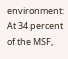environment: At 34 percent of the MSF,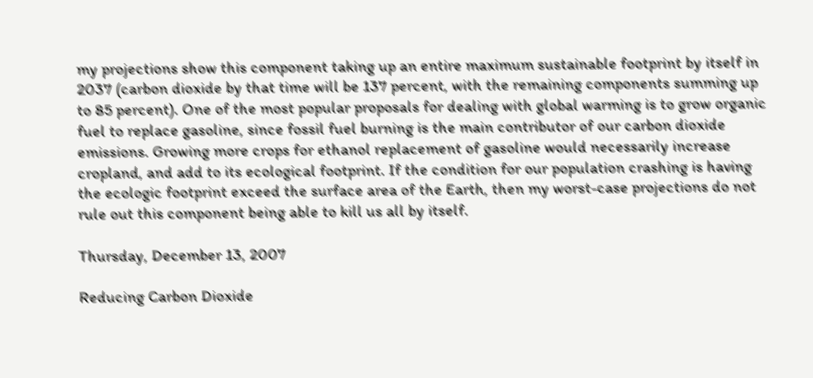my projections show this component taking up an entire maximum sustainable footprint by itself in 2037 (carbon dioxide by that time will be 137 percent, with the remaining components summing up to 85 percent). One of the most popular proposals for dealing with global warming is to grow organic fuel to replace gasoline, since fossil fuel burning is the main contributor of our carbon dioxide emissions. Growing more crops for ethanol replacement of gasoline would necessarily increase cropland, and add to its ecological footprint. If the condition for our population crashing is having the ecologic footprint exceed the surface area of the Earth, then my worst-case projections do not rule out this component being able to kill us all by itself.

Thursday, December 13, 2007

Reducing Carbon Dioxide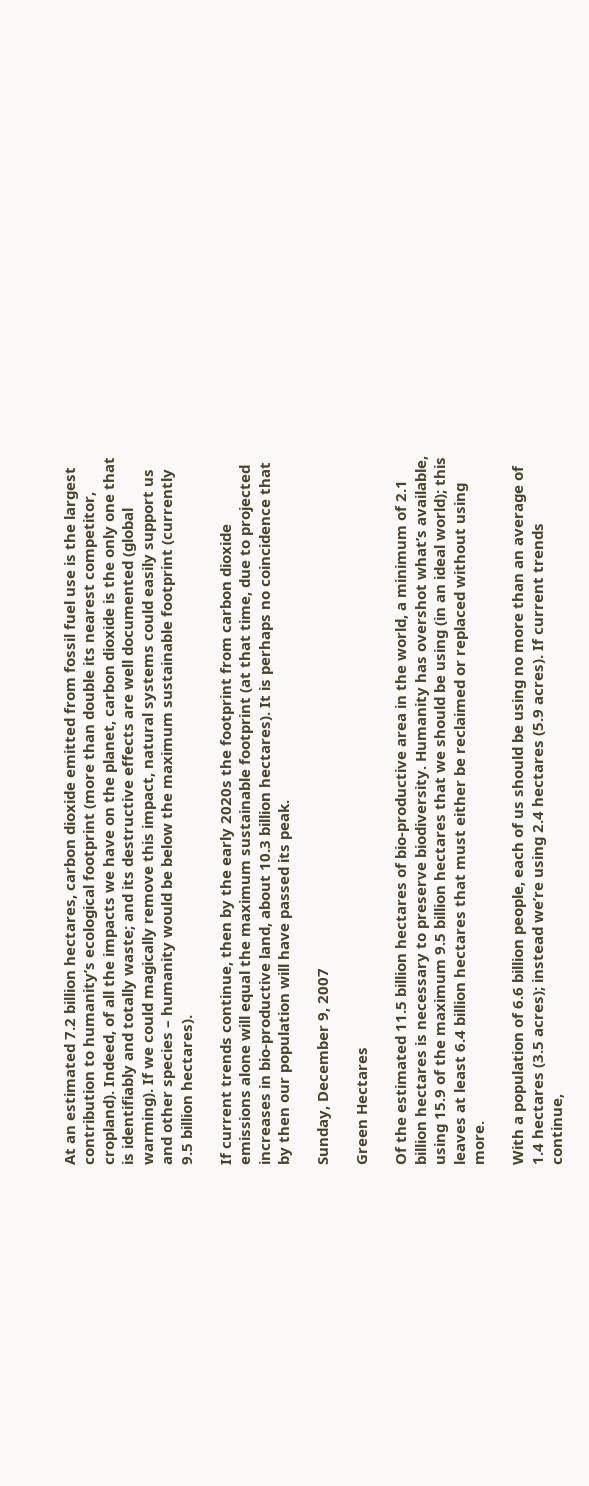At an estimated 7.2 billion hectares, carbon dioxide emitted from fossil fuel use is the largest contribution to humanity’s ecological footprint (more than double its nearest competitor, cropland). Indeed, of all the impacts we have on the planet, carbon dioxide is the only one that is identifiably and totally waste; and its destructive effects are well documented (global warming). If we could magically remove this impact, natural systems could easily support us and other species – humanity would be below the maximum sustainable footprint (currently 9.5 billion hectares).

If current trends continue, then by the early 2020s the footprint from carbon dioxide emissions alone will equal the maximum sustainable footprint (at that time, due to projected increases in bio-productive land, about 10.3 billion hectares). It is perhaps no coincidence that by then our population will have passed its peak.

Sunday, December 9, 2007

Green Hectares

Of the estimated 11.5 billion hectares of bio-productive area in the world, a minimum of 2.1 billion hectares is necessary to preserve biodiversity. Humanity has overshot what’s available, using 15.9 of the maximum 9.5 billion hectares that we should be using (in an ideal world); this leaves at least 6.4 billion hectares that must either be reclaimed or replaced without using more.

With a population of 6.6 billion people, each of us should be using no more than an average of 1.4 hectares (3.5 acres); instead we’re using 2.4 hectares (5.9 acres). If current trends continue,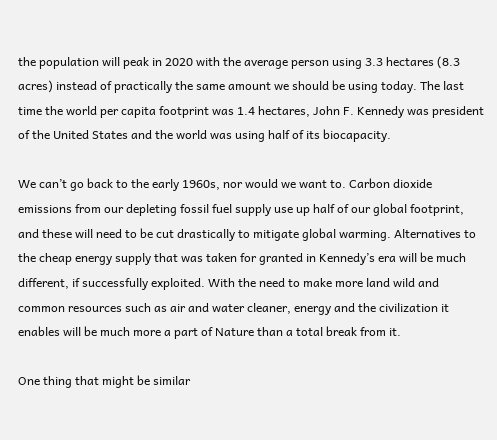the population will peak in 2020 with the average person using 3.3 hectares (8.3 acres) instead of practically the same amount we should be using today. The last time the world per capita footprint was 1.4 hectares, John F. Kennedy was president of the United States and the world was using half of its biocapacity.

We can’t go back to the early 1960s, nor would we want to. Carbon dioxide emissions from our depleting fossil fuel supply use up half of our global footprint, and these will need to be cut drastically to mitigate global warming. Alternatives to the cheap energy supply that was taken for granted in Kennedy’s era will be much different, if successfully exploited. With the need to make more land wild and common resources such as air and water cleaner, energy and the civilization it enables will be much more a part of Nature than a total break from it.

One thing that might be similar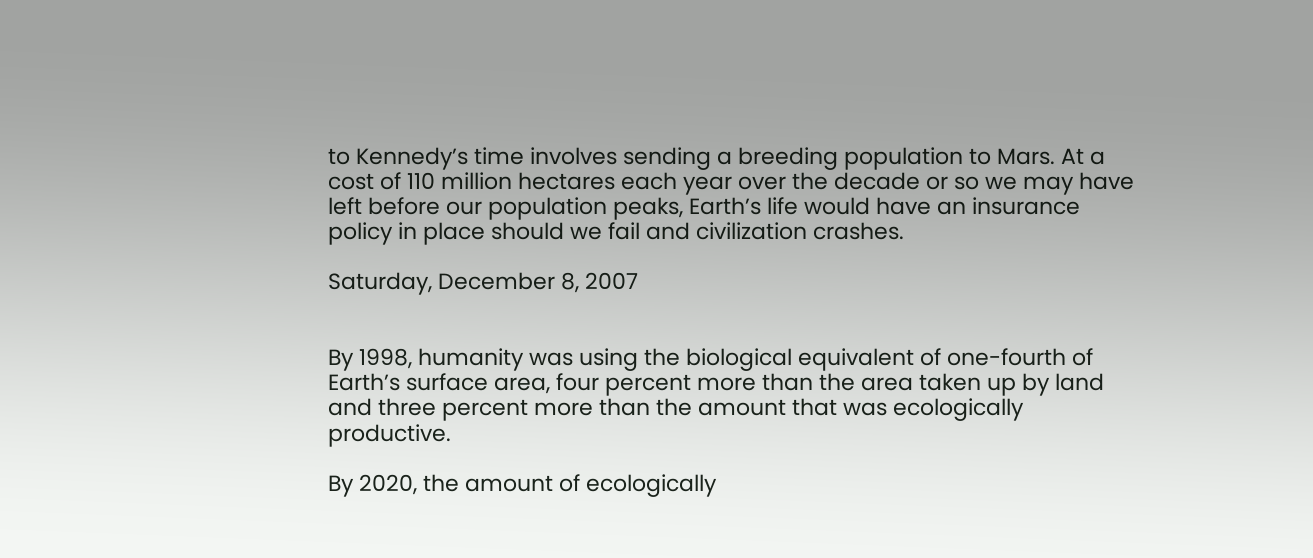to Kennedy’s time involves sending a breeding population to Mars. At a cost of 110 million hectares each year over the decade or so we may have left before our population peaks, Earth’s life would have an insurance policy in place should we fail and civilization crashes.

Saturday, December 8, 2007


By 1998, humanity was using the biological equivalent of one-fourth of Earth’s surface area, four percent more than the area taken up by land and three percent more than the amount that was ecologically productive.

By 2020, the amount of ecologically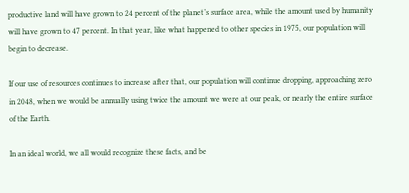productive land will have grown to 24 percent of the planet’s surface area, while the amount used by humanity will have grown to 47 percent. In that year, like what happened to other species in 1975, our population will begin to decrease.

If our use of resources continues to increase after that, our population will continue dropping, approaching zero in 2048, when we would be annually using twice the amount we were at our peak, or nearly the entire surface of the Earth.

In an ideal world, we all would recognize these facts, and be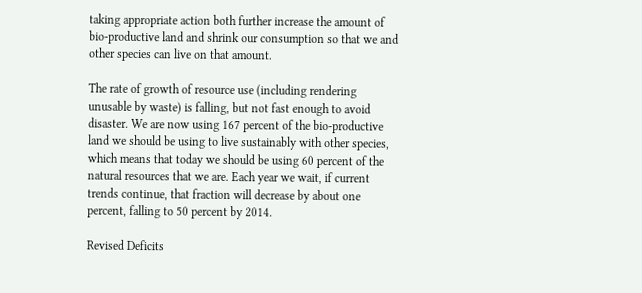taking appropriate action both further increase the amount of bio-productive land and shrink our consumption so that we and other species can live on that amount.

The rate of growth of resource use (including rendering unusable by waste) is falling, but not fast enough to avoid disaster. We are now using 167 percent of the bio-productive land we should be using to live sustainably with other species, which means that today we should be using 60 percent of the natural resources that we are. Each year we wait, if current trends continue, that fraction will decrease by about one percent, falling to 50 percent by 2014.

Revised Deficits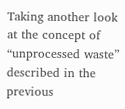Taking another look at the concept of “unprocessed waste” described in the previous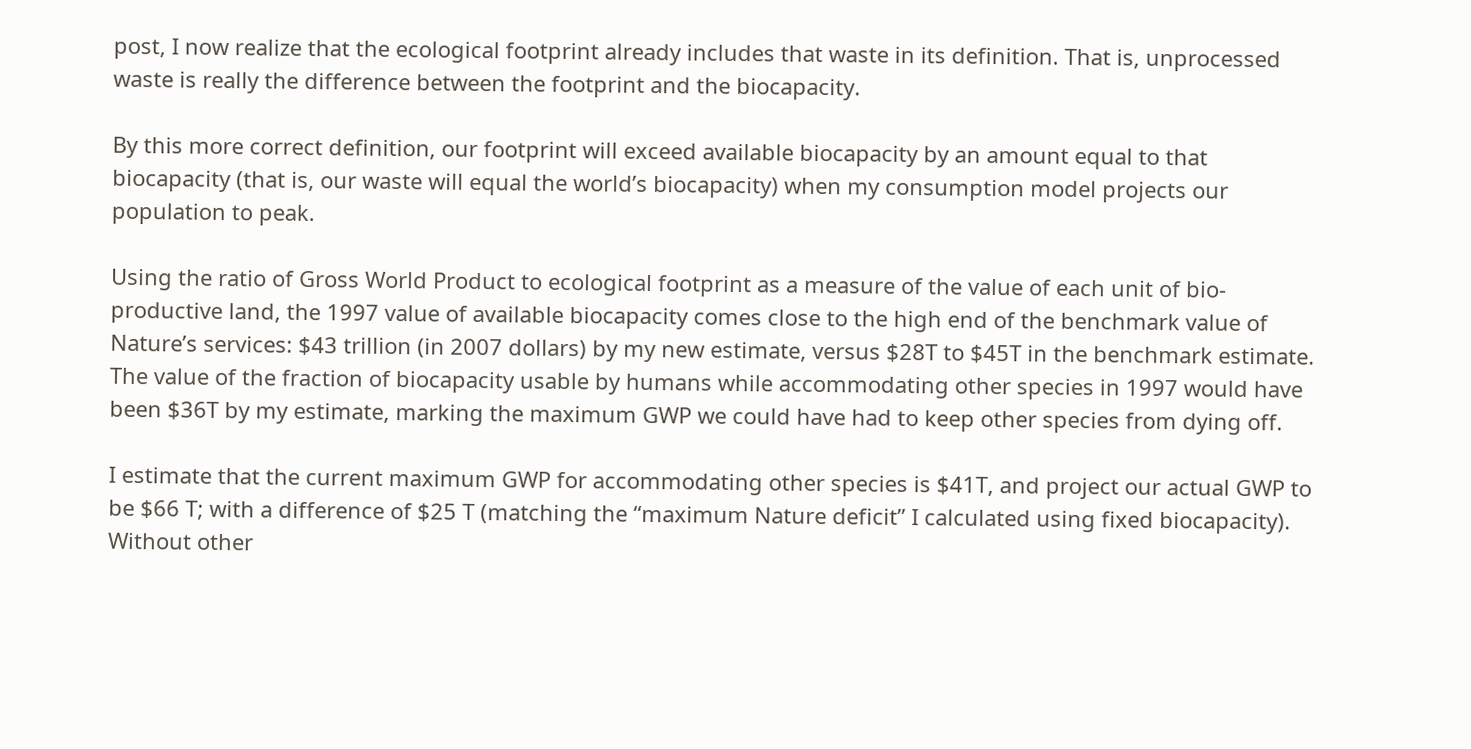post, I now realize that the ecological footprint already includes that waste in its definition. That is, unprocessed waste is really the difference between the footprint and the biocapacity.

By this more correct definition, our footprint will exceed available biocapacity by an amount equal to that biocapacity (that is, our waste will equal the world’s biocapacity) when my consumption model projects our population to peak.

Using the ratio of Gross World Product to ecological footprint as a measure of the value of each unit of bio-productive land, the 1997 value of available biocapacity comes close to the high end of the benchmark value of Nature’s services: $43 trillion (in 2007 dollars) by my new estimate, versus $28T to $45T in the benchmark estimate. The value of the fraction of biocapacity usable by humans while accommodating other species in 1997 would have been $36T by my estimate, marking the maximum GWP we could have had to keep other species from dying off.

I estimate that the current maximum GWP for accommodating other species is $41T, and project our actual GWP to be $66 T; with a difference of $25 T (matching the “maximum Nature deficit” I calculated using fixed biocapacity). Without other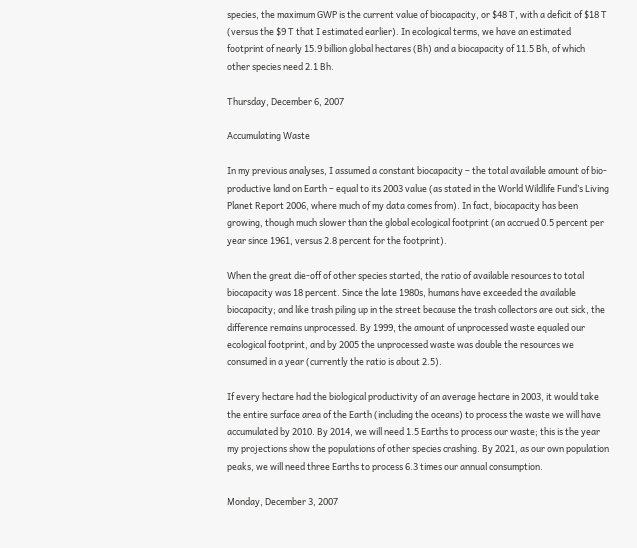species, the maximum GWP is the current value of biocapacity, or $48 T, with a deficit of $18 T (versus the $9 T that I estimated earlier). In ecological terms, we have an estimated footprint of nearly 15.9 billion global hectares (Bh) and a biocapacity of 11.5 Bh, of which other species need 2.1 Bh.

Thursday, December 6, 2007

Accumulating Waste

In my previous analyses, I assumed a constant biocapacity – the total available amount of bio-productive land on Earth – equal to its 2003 value (as stated in the World Wildlife Fund’s Living Planet Report 2006, where much of my data comes from). In fact, biocapacity has been growing, though much slower than the global ecological footprint (an accrued 0.5 percent per year since 1961, versus 2.8 percent for the footprint).

When the great die-off of other species started, the ratio of available resources to total biocapacity was 18 percent. Since the late 1980s, humans have exceeded the available biocapacity; and like trash piling up in the street because the trash collectors are out sick, the difference remains unprocessed. By 1999, the amount of unprocessed waste equaled our ecological footprint, and by 2005 the unprocessed waste was double the resources we consumed in a year (currently the ratio is about 2.5).

If every hectare had the biological productivity of an average hectare in 2003, it would take the entire surface area of the Earth (including the oceans) to process the waste we will have accumulated by 2010. By 2014, we will need 1.5 Earths to process our waste; this is the year my projections show the populations of other species crashing. By 2021, as our own population peaks, we will need three Earths to process 6.3 times our annual consumption.

Monday, December 3, 2007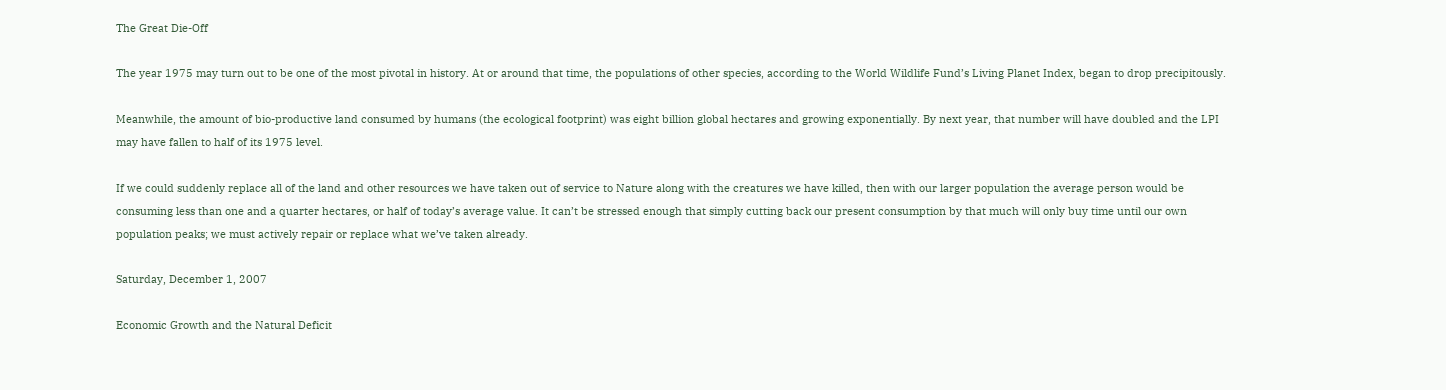The Great Die-Off

The year 1975 may turn out to be one of the most pivotal in history. At or around that time, the populations of other species, according to the World Wildlife Fund’s Living Planet Index, began to drop precipitously.

Meanwhile, the amount of bio-productive land consumed by humans (the ecological footprint) was eight billion global hectares and growing exponentially. By next year, that number will have doubled and the LPI may have fallen to half of its 1975 level.

If we could suddenly replace all of the land and other resources we have taken out of service to Nature along with the creatures we have killed, then with our larger population the average person would be consuming less than one and a quarter hectares, or half of today’s average value. It can’t be stressed enough that simply cutting back our present consumption by that much will only buy time until our own population peaks; we must actively repair or replace what we’ve taken already.

Saturday, December 1, 2007

Economic Growth and the Natural Deficit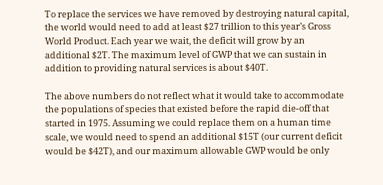To replace the services we have removed by destroying natural capital, the world would need to add at least $27 trillion to this year’s Gross World Product. Each year we wait, the deficit will grow by an additional $2T. The maximum level of GWP that we can sustain in addition to providing natural services is about $40T.

The above numbers do not reflect what it would take to accommodate the populations of species that existed before the rapid die-off that started in 1975. Assuming we could replace them on a human time scale, we would need to spend an additional $15T (our current deficit would be $42T), and our maximum allowable GWP would be only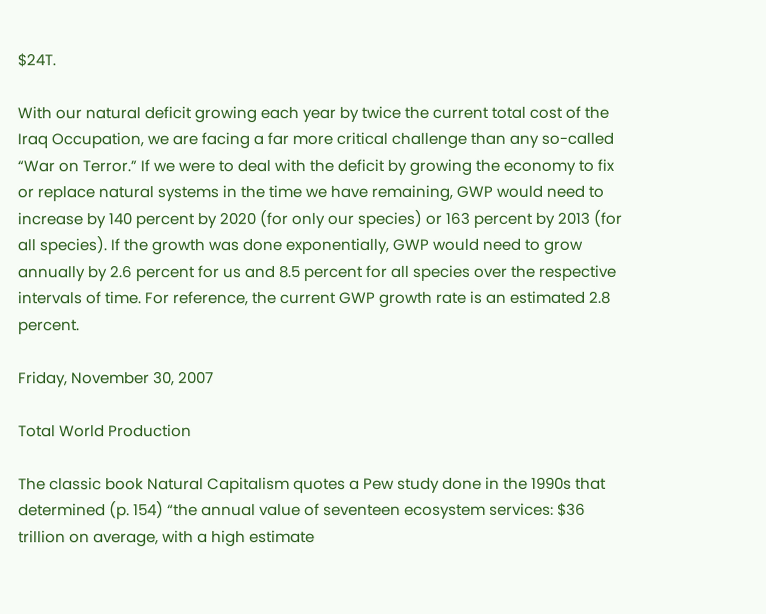$24T.

With our natural deficit growing each year by twice the current total cost of the Iraq Occupation, we are facing a far more critical challenge than any so-called “War on Terror.” If we were to deal with the deficit by growing the economy to fix or replace natural systems in the time we have remaining, GWP would need to increase by 140 percent by 2020 (for only our species) or 163 percent by 2013 (for all species). If the growth was done exponentially, GWP would need to grow annually by 2.6 percent for us and 8.5 percent for all species over the respective intervals of time. For reference, the current GWP growth rate is an estimated 2.8 percent.

Friday, November 30, 2007

Total World Production

The classic book Natural Capitalism quotes a Pew study done in the 1990s that determined (p. 154) “the annual value of seventeen ecosystem services: $36 trillion on average, with a high estimate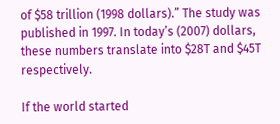of $58 trillion (1998 dollars).” The study was published in 1997. In today’s (2007) dollars, these numbers translate into $28T and $45T respectively.

If the world started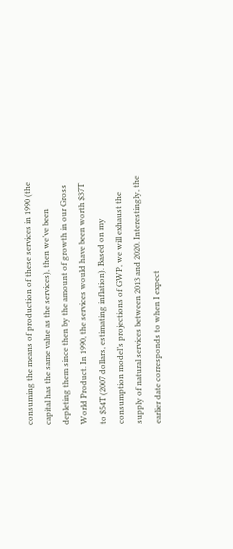consuming the means of production of these services in 1990 (the capital has the same value as the services), then we’ve been depleting them since then by the amount of growth in our Gross World Product. In 1990, the services would have been worth $37T to $54T (2007 dollars, estimating inflation). Based on my consumption model’s projections of GWP, we will exhaust the supply of natural services between 2013 and 2020. Interestingly, the earlier date corresponds to when I expect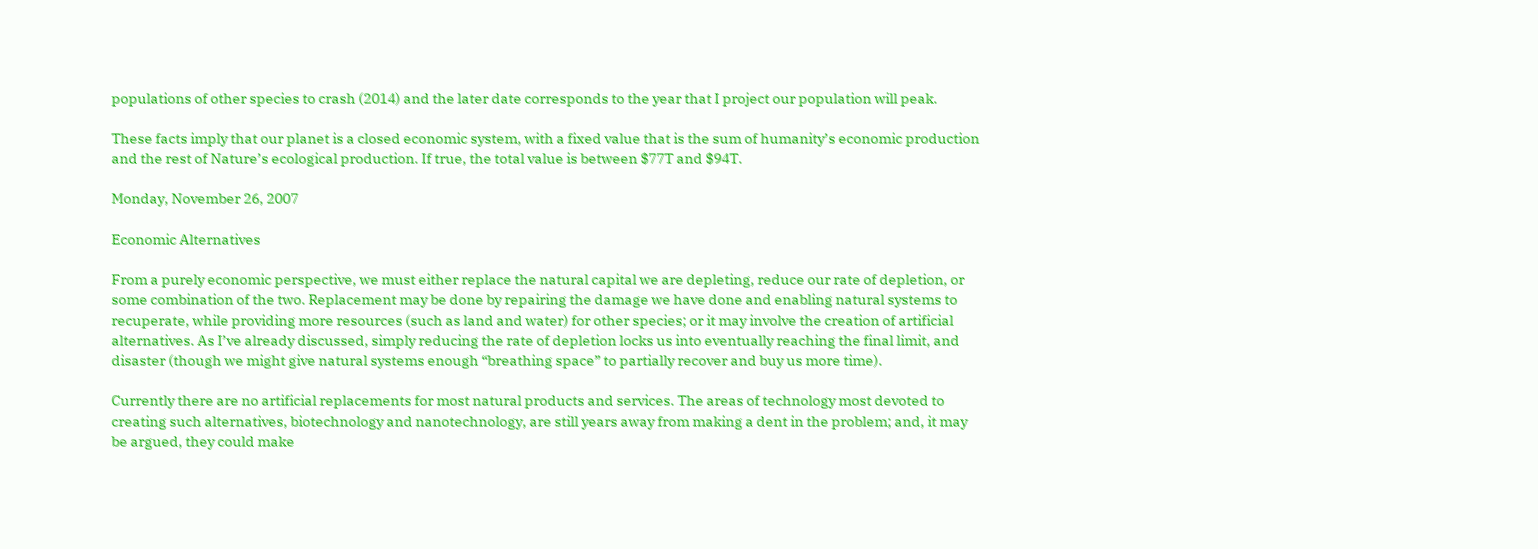populations of other species to crash (2014) and the later date corresponds to the year that I project our population will peak.

These facts imply that our planet is a closed economic system, with a fixed value that is the sum of humanity’s economic production and the rest of Nature’s ecological production. If true, the total value is between $77T and $94T.

Monday, November 26, 2007

Economic Alternatives

From a purely economic perspective, we must either replace the natural capital we are depleting, reduce our rate of depletion, or some combination of the two. Replacement may be done by repairing the damage we have done and enabling natural systems to recuperate, while providing more resources (such as land and water) for other species; or it may involve the creation of artificial alternatives. As I’ve already discussed, simply reducing the rate of depletion locks us into eventually reaching the final limit, and disaster (though we might give natural systems enough “breathing space” to partially recover and buy us more time).

Currently there are no artificial replacements for most natural products and services. The areas of technology most devoted to creating such alternatives, biotechnology and nanotechnology, are still years away from making a dent in the problem; and, it may be argued, they could make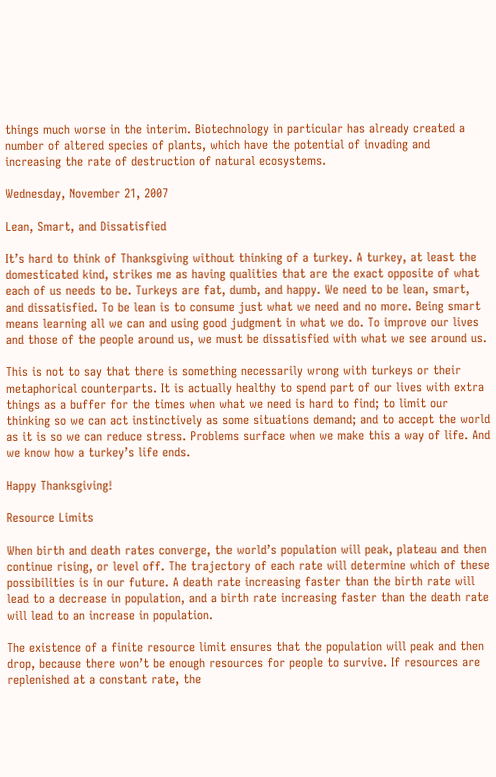things much worse in the interim. Biotechnology in particular has already created a number of altered species of plants, which have the potential of invading and increasing the rate of destruction of natural ecosystems.

Wednesday, November 21, 2007

Lean, Smart, and Dissatisfied

It’s hard to think of Thanksgiving without thinking of a turkey. A turkey, at least the domesticated kind, strikes me as having qualities that are the exact opposite of what each of us needs to be. Turkeys are fat, dumb, and happy. We need to be lean, smart, and dissatisfied. To be lean is to consume just what we need and no more. Being smart means learning all we can and using good judgment in what we do. To improve our lives and those of the people around us, we must be dissatisfied with what we see around us.

This is not to say that there is something necessarily wrong with turkeys or their metaphorical counterparts. It is actually healthy to spend part of our lives with extra things as a buffer for the times when what we need is hard to find; to limit our thinking so we can act instinctively as some situations demand; and to accept the world as it is so we can reduce stress. Problems surface when we make this a way of life. And we know how a turkey’s life ends.

Happy Thanksgiving!

Resource Limits

When birth and death rates converge, the world’s population will peak, plateau and then continue rising, or level off. The trajectory of each rate will determine which of these possibilities is in our future. A death rate increasing faster than the birth rate will lead to a decrease in population, and a birth rate increasing faster than the death rate will lead to an increase in population.

The existence of a finite resource limit ensures that the population will peak and then drop, because there won’t be enough resources for people to survive. If resources are replenished at a constant rate, the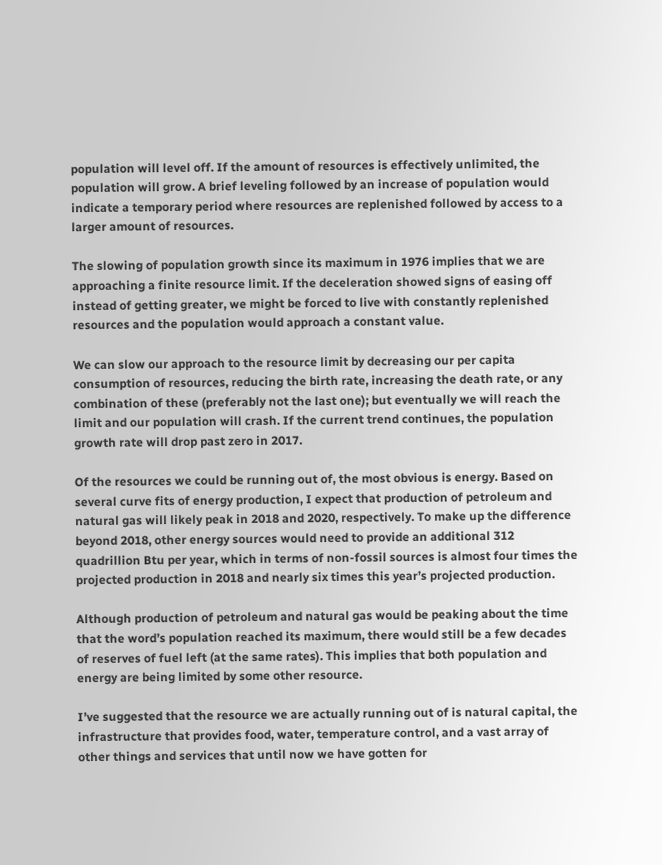population will level off. If the amount of resources is effectively unlimited, the population will grow. A brief leveling followed by an increase of population would indicate a temporary period where resources are replenished followed by access to a larger amount of resources.

The slowing of population growth since its maximum in 1976 implies that we are approaching a finite resource limit. If the deceleration showed signs of easing off instead of getting greater, we might be forced to live with constantly replenished resources and the population would approach a constant value.

We can slow our approach to the resource limit by decreasing our per capita consumption of resources, reducing the birth rate, increasing the death rate, or any combination of these (preferably not the last one); but eventually we will reach the limit and our population will crash. If the current trend continues, the population growth rate will drop past zero in 2017.

Of the resources we could be running out of, the most obvious is energy. Based on several curve fits of energy production, I expect that production of petroleum and natural gas will likely peak in 2018 and 2020, respectively. To make up the difference beyond 2018, other energy sources would need to provide an additional 312 quadrillion Btu per year, which in terms of non-fossil sources is almost four times the projected production in 2018 and nearly six times this year’s projected production.

Although production of petroleum and natural gas would be peaking about the time that the word’s population reached its maximum, there would still be a few decades of reserves of fuel left (at the same rates). This implies that both population and energy are being limited by some other resource.

I’ve suggested that the resource we are actually running out of is natural capital, the infrastructure that provides food, water, temperature control, and a vast array of other things and services that until now we have gotten for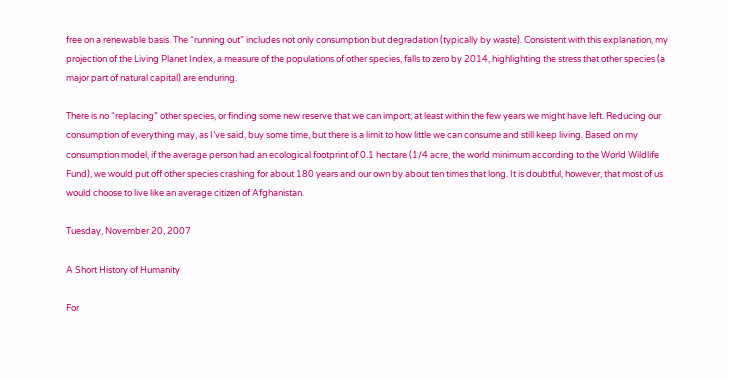free on a renewable basis. The “running out” includes not only consumption but degradation (typically by waste). Consistent with this explanation, my projection of the Living Planet Index, a measure of the populations of other species, falls to zero by 2014, highlighting the stress that other species (a major part of natural capital) are enduring.

There is no “replacing” other species, or finding some new reserve that we can import; at least within the few years we might have left. Reducing our consumption of everything may, as I’ve said, buy some time, but there is a limit to how little we can consume and still keep living. Based on my consumption model, if the average person had an ecological footprint of 0.1 hectare (1/4 acre, the world minimum according to the World Wildlife Fund), we would put off other species crashing for about 180 years and our own by about ten times that long. It is doubtful, however, that most of us would choose to live like an average citizen of Afghanistan.

Tuesday, November 20, 2007

A Short History of Humanity

For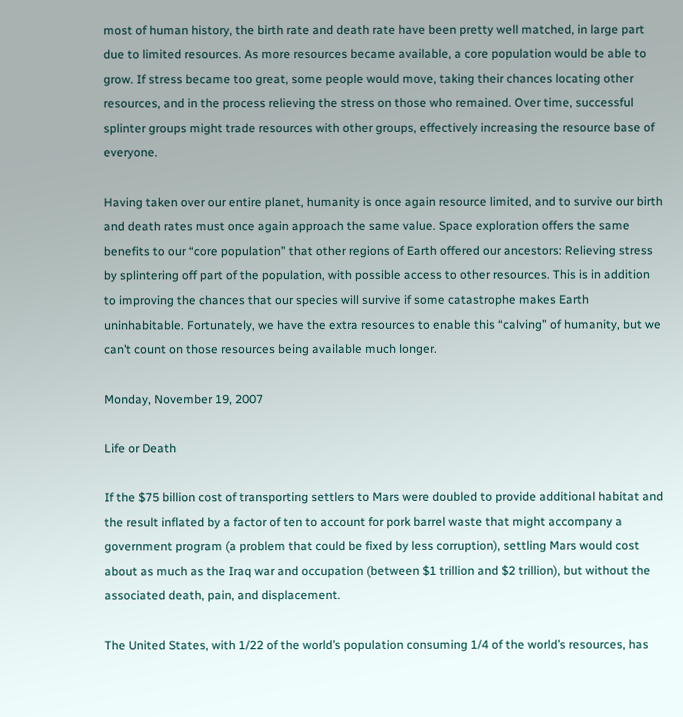most of human history, the birth rate and death rate have been pretty well matched, in large part due to limited resources. As more resources became available, a core population would be able to grow. If stress became too great, some people would move, taking their chances locating other resources, and in the process relieving the stress on those who remained. Over time, successful splinter groups might trade resources with other groups, effectively increasing the resource base of everyone.

Having taken over our entire planet, humanity is once again resource limited, and to survive our birth and death rates must once again approach the same value. Space exploration offers the same benefits to our “core population” that other regions of Earth offered our ancestors: Relieving stress by splintering off part of the population, with possible access to other resources. This is in addition to improving the chances that our species will survive if some catastrophe makes Earth uninhabitable. Fortunately, we have the extra resources to enable this “calving” of humanity, but we can’t count on those resources being available much longer.

Monday, November 19, 2007

Life or Death

If the $75 billion cost of transporting settlers to Mars were doubled to provide additional habitat and the result inflated by a factor of ten to account for pork barrel waste that might accompany a government program (a problem that could be fixed by less corruption), settling Mars would cost about as much as the Iraq war and occupation (between $1 trillion and $2 trillion), but without the associated death, pain, and displacement.

The United States, with 1/22 of the world’s population consuming 1/4 of the world’s resources, has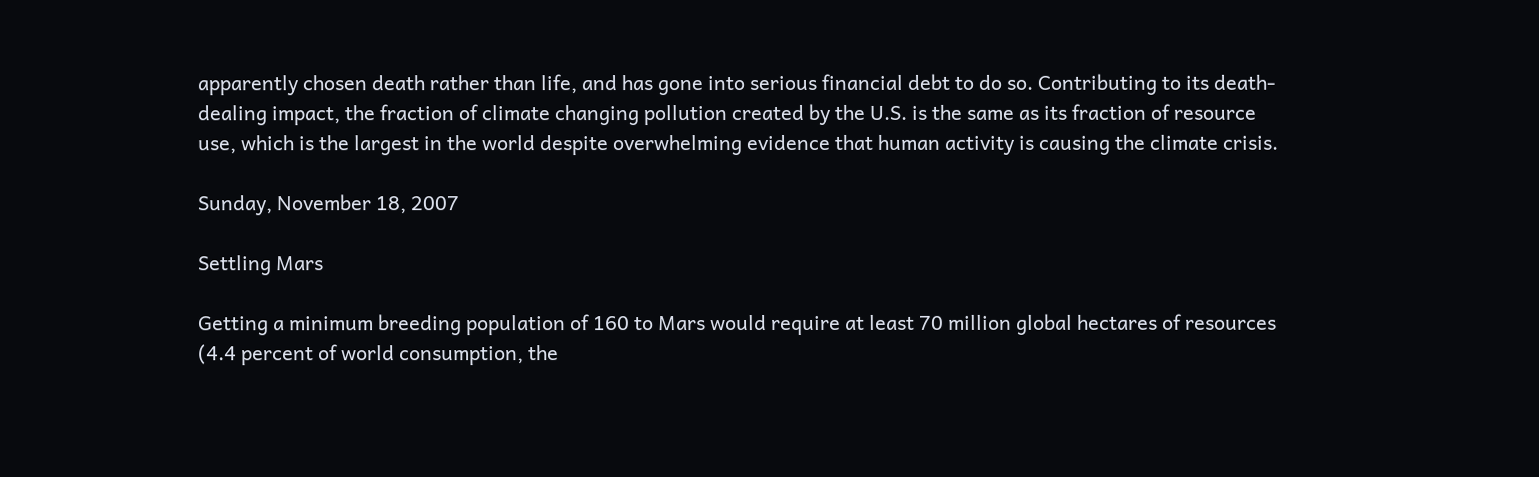apparently chosen death rather than life, and has gone into serious financial debt to do so. Contributing to its death-dealing impact, the fraction of climate changing pollution created by the U.S. is the same as its fraction of resource use, which is the largest in the world despite overwhelming evidence that human activity is causing the climate crisis.

Sunday, November 18, 2007

Settling Mars

Getting a minimum breeding population of 160 to Mars would require at least 70 million global hectares of resources (4.4 percent of world consumption, the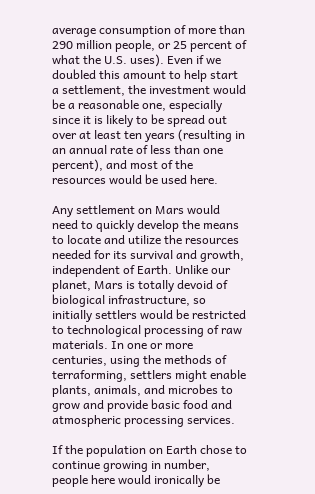average consumption of more than 290 million people, or 25 percent of what the U.S. uses). Even if we doubled this amount to help start a settlement, the investment would be a reasonable one, especially since it is likely to be spread out over at least ten years (resulting in an annual rate of less than one percent), and most of the resources would be used here.

Any settlement on Mars would need to quickly develop the means to locate and utilize the resources needed for its survival and growth, independent of Earth. Unlike our planet, Mars is totally devoid of biological infrastructure, so initially settlers would be restricted to technological processing of raw materials. In one or more centuries, using the methods of terraforming, settlers might enable plants, animals, and microbes to grow and provide basic food and atmospheric processing services.

If the population on Earth chose to continue growing in number, people here would ironically be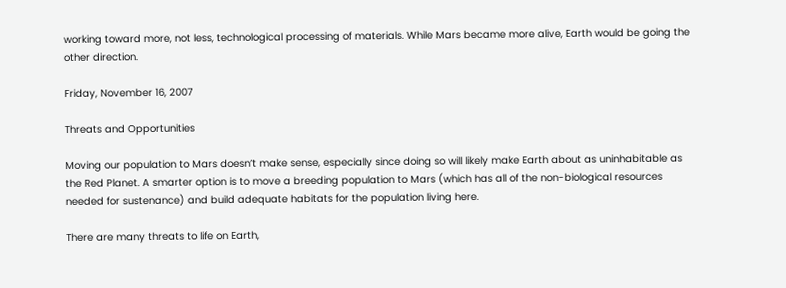working toward more, not less, technological processing of materials. While Mars became more alive, Earth would be going the other direction.

Friday, November 16, 2007

Threats and Opportunities

Moving our population to Mars doesn’t make sense, especially since doing so will likely make Earth about as uninhabitable as the Red Planet. A smarter option is to move a breeding population to Mars (which has all of the non-biological resources needed for sustenance) and build adequate habitats for the population living here.

There are many threats to life on Earth,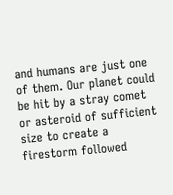and humans are just one of them. Our planet could be hit by a stray comet or asteroid of sufficient size to create a firestorm followed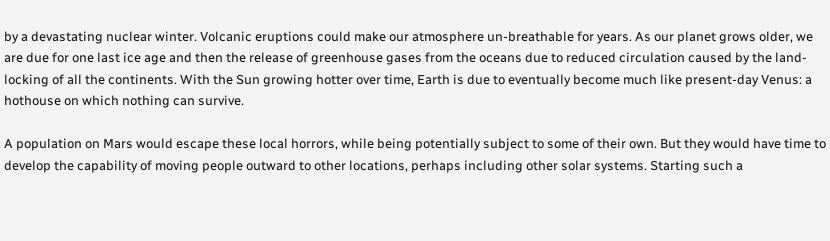by a devastating nuclear winter. Volcanic eruptions could make our atmosphere un-breathable for years. As our planet grows older, we are due for one last ice age and then the release of greenhouse gases from the oceans due to reduced circulation caused by the land-locking of all the continents. With the Sun growing hotter over time, Earth is due to eventually become much like present-day Venus: a hothouse on which nothing can survive.

A population on Mars would escape these local horrors, while being potentially subject to some of their own. But they would have time to develop the capability of moving people outward to other locations, perhaps including other solar systems. Starting such a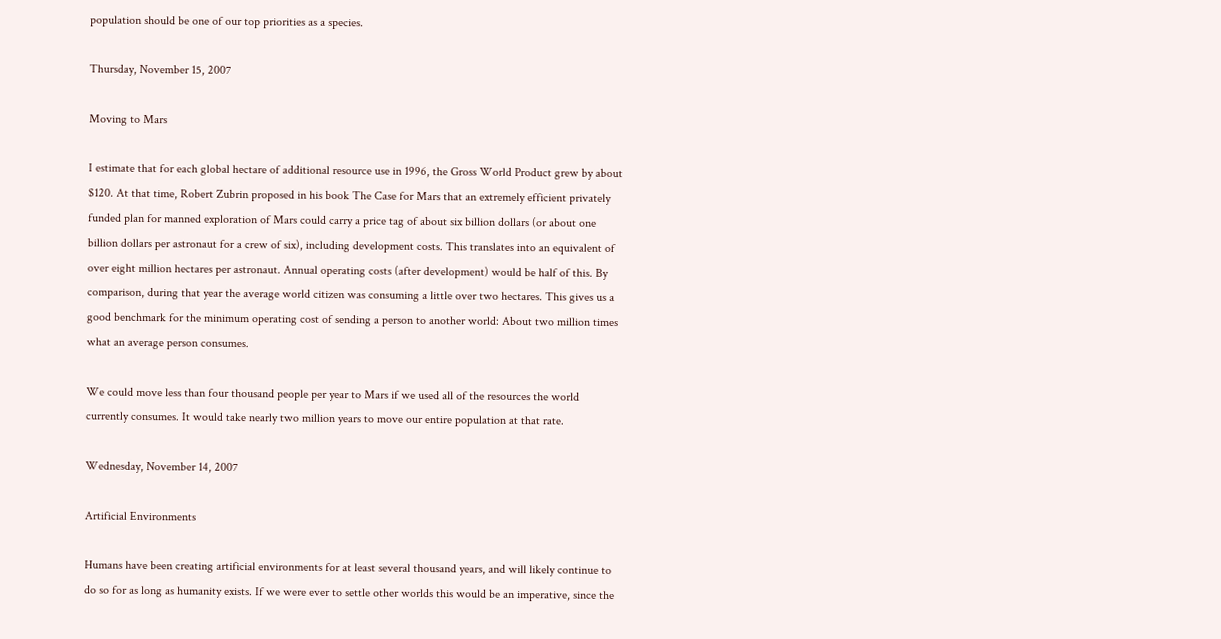population should be one of our top priorities as a species.

Thursday, November 15, 2007

Moving to Mars

I estimate that for each global hectare of additional resource use in 1996, the Gross World Product grew by about $120. At that time, Robert Zubrin proposed in his book The Case for Mars that an extremely efficient privately funded plan for manned exploration of Mars could carry a price tag of about six billion dollars (or about one billion dollars per astronaut for a crew of six), including development costs. This translates into an equivalent of over eight million hectares per astronaut. Annual operating costs (after development) would be half of this. By comparison, during that year the average world citizen was consuming a little over two hectares. This gives us a good benchmark for the minimum operating cost of sending a person to another world: About two million times what an average person consumes.

We could move less than four thousand people per year to Mars if we used all of the resources the world currently consumes. It would take nearly two million years to move our entire population at that rate.

Wednesday, November 14, 2007

Artificial Environments

Humans have been creating artificial environments for at least several thousand years, and will likely continue to do so for as long as humanity exists. If we were ever to settle other worlds this would be an imperative, since the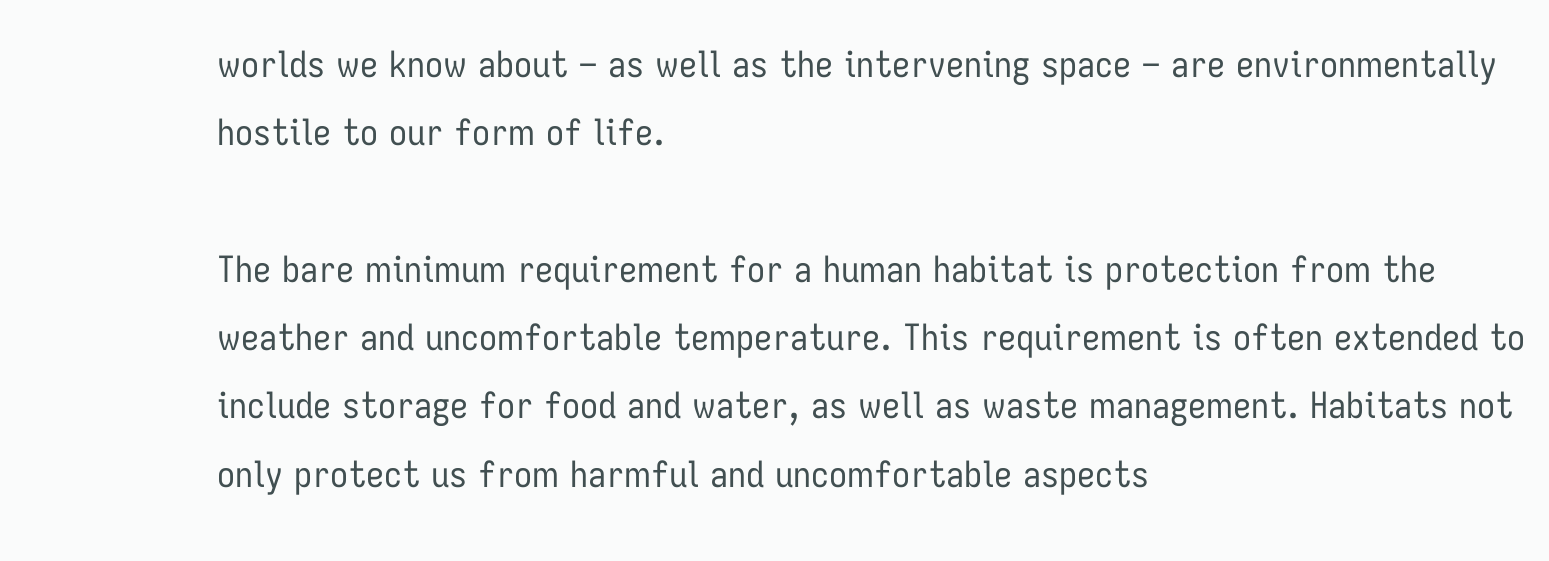worlds we know about – as well as the intervening space – are environmentally hostile to our form of life.

The bare minimum requirement for a human habitat is protection from the weather and uncomfortable temperature. This requirement is often extended to include storage for food and water, as well as waste management. Habitats not only protect us from harmful and uncomfortable aspects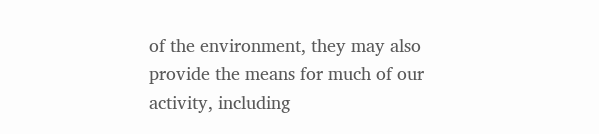of the environment, they may also provide the means for much of our activity, including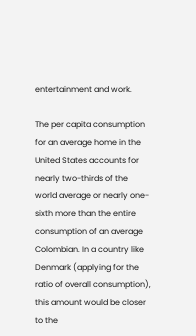entertainment and work.

The per capita consumption for an average home in the United States accounts for nearly two-thirds of the world average or nearly one-sixth more than the entire consumption of an average Colombian. In a country like Denmark (applying for the ratio of overall consumption), this amount would be closer to the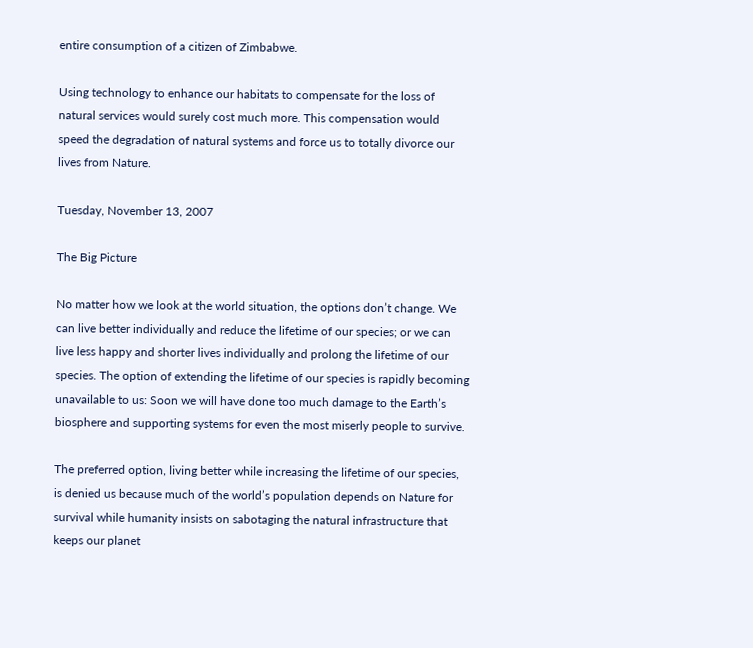entire consumption of a citizen of Zimbabwe.

Using technology to enhance our habitats to compensate for the loss of natural services would surely cost much more. This compensation would speed the degradation of natural systems and force us to totally divorce our lives from Nature.

Tuesday, November 13, 2007

The Big Picture

No matter how we look at the world situation, the options don’t change. We can live better individually and reduce the lifetime of our species; or we can live less happy and shorter lives individually and prolong the lifetime of our species. The option of extending the lifetime of our species is rapidly becoming unavailable to us: Soon we will have done too much damage to the Earth’s biosphere and supporting systems for even the most miserly people to survive.

The preferred option, living better while increasing the lifetime of our species, is denied us because much of the world’s population depends on Nature for survival while humanity insists on sabotaging the natural infrastructure that keeps our planet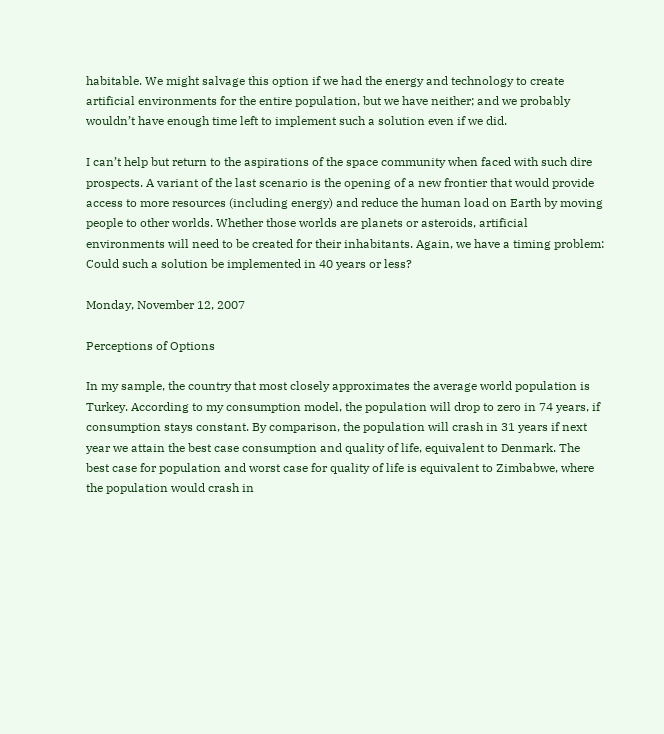habitable. We might salvage this option if we had the energy and technology to create artificial environments for the entire population, but we have neither; and we probably wouldn’t have enough time left to implement such a solution even if we did.

I can’t help but return to the aspirations of the space community when faced with such dire prospects. A variant of the last scenario is the opening of a new frontier that would provide access to more resources (including energy) and reduce the human load on Earth by moving people to other worlds. Whether those worlds are planets or asteroids, artificial environments will need to be created for their inhabitants. Again, we have a timing problem: Could such a solution be implemented in 40 years or less?

Monday, November 12, 2007

Perceptions of Options

In my sample, the country that most closely approximates the average world population is Turkey. According to my consumption model, the population will drop to zero in 74 years, if consumption stays constant. By comparison, the population will crash in 31 years if next year we attain the best case consumption and quality of life, equivalent to Denmark. The best case for population and worst case for quality of life is equivalent to Zimbabwe, where the population would crash in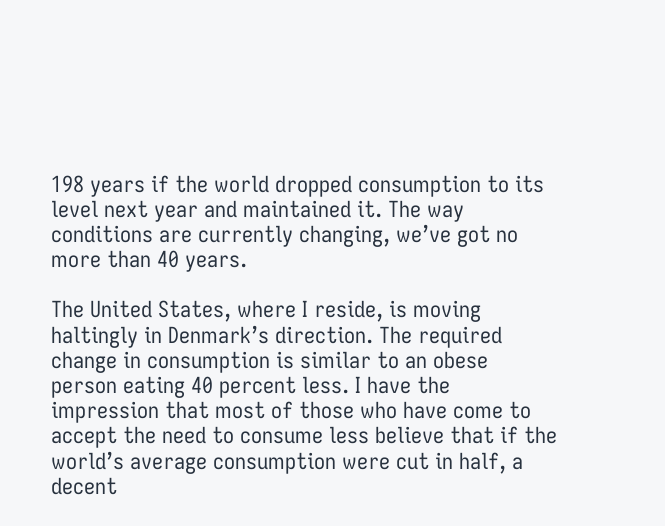198 years if the world dropped consumption to its level next year and maintained it. The way conditions are currently changing, we’ve got no more than 40 years.

The United States, where I reside, is moving haltingly in Denmark’s direction. The required change in consumption is similar to an obese person eating 40 percent less. I have the impression that most of those who have come to accept the need to consume less believe that if the world’s average consumption were cut in half, a decent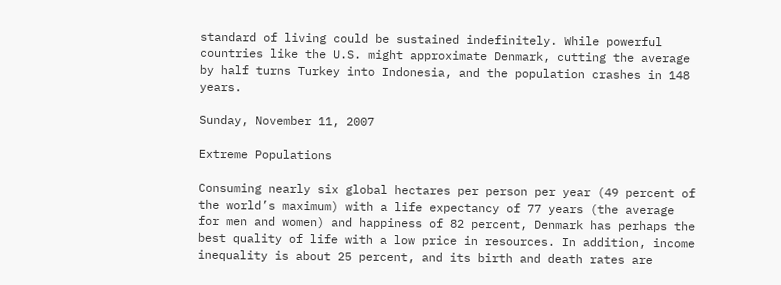standard of living could be sustained indefinitely. While powerful countries like the U.S. might approximate Denmark, cutting the average by half turns Turkey into Indonesia, and the population crashes in 148 years.

Sunday, November 11, 2007

Extreme Populations

Consuming nearly six global hectares per person per year (49 percent of the world’s maximum) with a life expectancy of 77 years (the average for men and women) and happiness of 82 percent, Denmark has perhaps the best quality of life with a low price in resources. In addition, income inequality is about 25 percent, and its birth and death rates are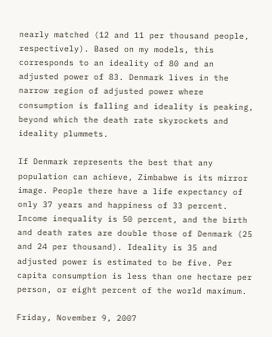nearly matched (12 and 11 per thousand people, respectively). Based on my models, this corresponds to an ideality of 80 and an adjusted power of 83. Denmark lives in the narrow region of adjusted power where consumption is falling and ideality is peaking, beyond which the death rate skyrockets and ideality plummets.

If Denmark represents the best that any population can achieve, Zimbabwe is its mirror image. People there have a life expectancy of only 37 years and happiness of 33 percent. Income inequality is 50 percent, and the birth and death rates are double those of Denmark (25 and 24 per thousand). Ideality is 35 and adjusted power is estimated to be five. Per capita consumption is less than one hectare per person, or eight percent of the world maximum.

Friday, November 9, 2007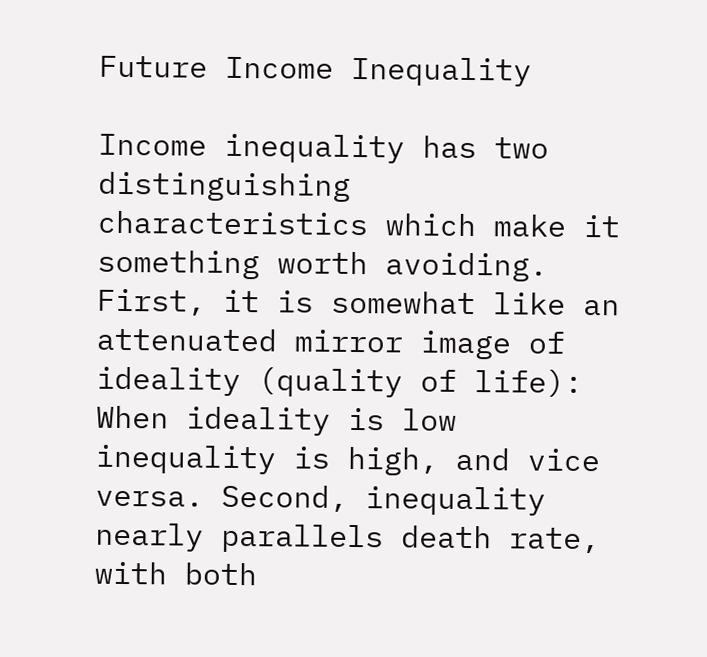Future Income Inequality

Income inequality has two distinguishing characteristics which make it something worth avoiding. First, it is somewhat like an attenuated mirror image of ideality (quality of life): When ideality is low inequality is high, and vice versa. Second, inequality nearly parallels death rate, with both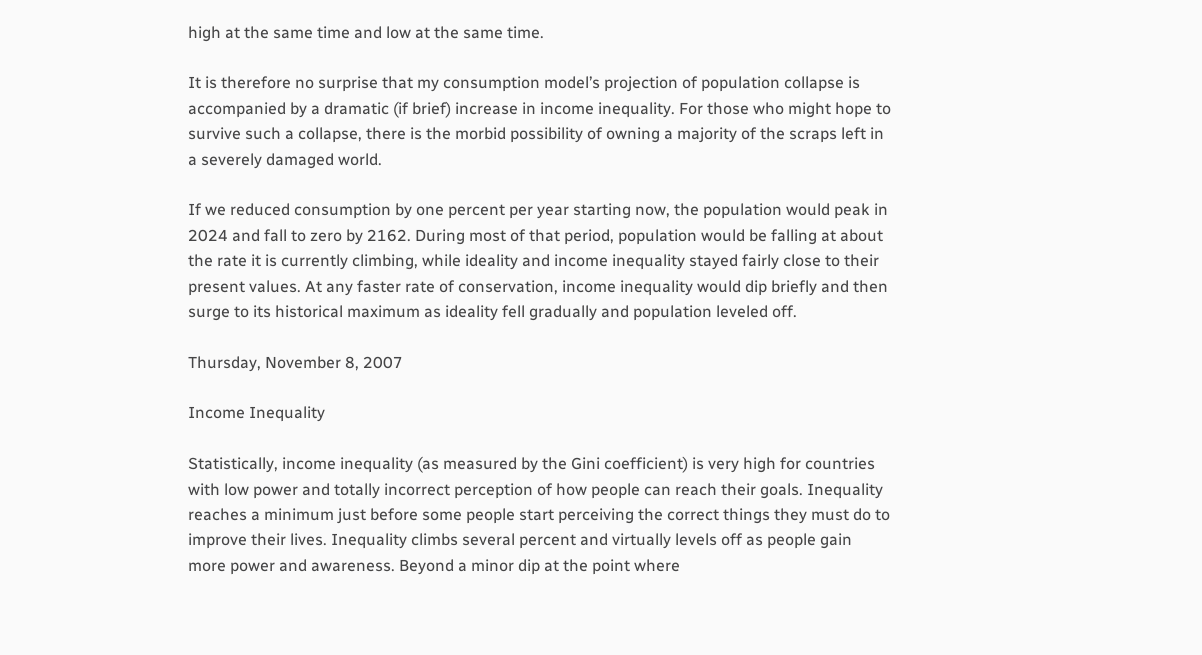high at the same time and low at the same time.

It is therefore no surprise that my consumption model’s projection of population collapse is accompanied by a dramatic (if brief) increase in income inequality. For those who might hope to survive such a collapse, there is the morbid possibility of owning a majority of the scraps left in a severely damaged world.

If we reduced consumption by one percent per year starting now, the population would peak in 2024 and fall to zero by 2162. During most of that period, population would be falling at about the rate it is currently climbing, while ideality and income inequality stayed fairly close to their present values. At any faster rate of conservation, income inequality would dip briefly and then surge to its historical maximum as ideality fell gradually and population leveled off.

Thursday, November 8, 2007

Income Inequality

Statistically, income inequality (as measured by the Gini coefficient) is very high for countries with low power and totally incorrect perception of how people can reach their goals. Inequality reaches a minimum just before some people start perceiving the correct things they must do to improve their lives. Inequality climbs several percent and virtually levels off as people gain more power and awareness. Beyond a minor dip at the point where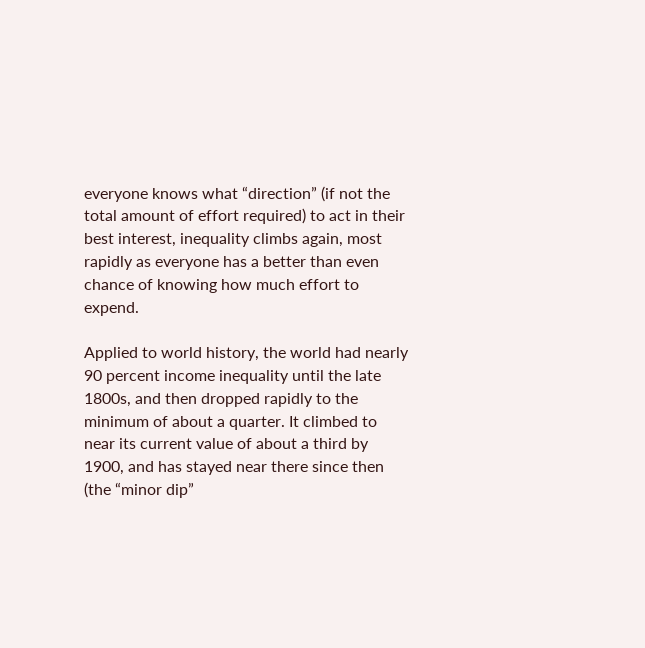everyone knows what “direction” (if not the total amount of effort required) to act in their best interest, inequality climbs again, most rapidly as everyone has a better than even chance of knowing how much effort to expend.

Applied to world history, the world had nearly 90 percent income inequality until the late 1800s, and then dropped rapidly to the minimum of about a quarter. It climbed to near its current value of about a third by 1900, and has stayed near there since then (the “minor dip”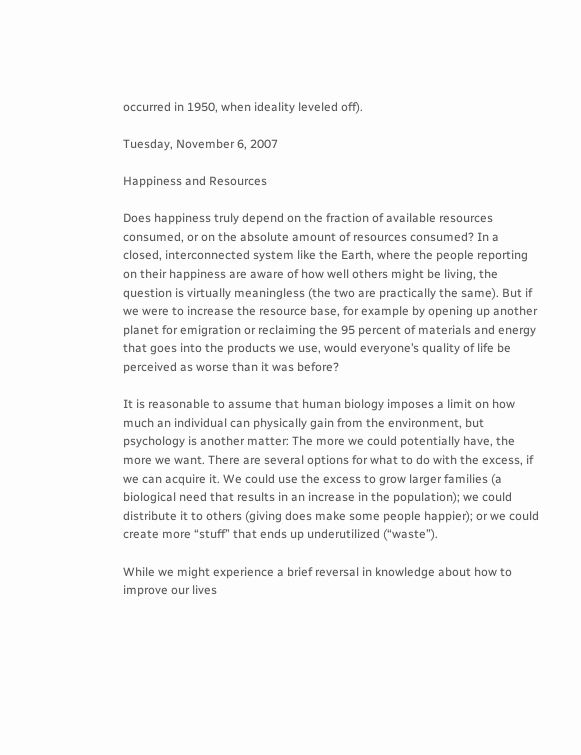occurred in 1950, when ideality leveled off).

Tuesday, November 6, 2007

Happiness and Resources

Does happiness truly depend on the fraction of available resources consumed, or on the absolute amount of resources consumed? In a closed, interconnected system like the Earth, where the people reporting on their happiness are aware of how well others might be living, the question is virtually meaningless (the two are practically the same). But if we were to increase the resource base, for example by opening up another planet for emigration or reclaiming the 95 percent of materials and energy that goes into the products we use, would everyone’s quality of life be perceived as worse than it was before?

It is reasonable to assume that human biology imposes a limit on how much an individual can physically gain from the environment, but psychology is another matter: The more we could potentially have, the more we want. There are several options for what to do with the excess, if we can acquire it. We could use the excess to grow larger families (a biological need that results in an increase in the population); we could distribute it to others (giving does make some people happier); or we could create more “stuff” that ends up underutilized (“waste”).

While we might experience a brief reversal in knowledge about how to improve our lives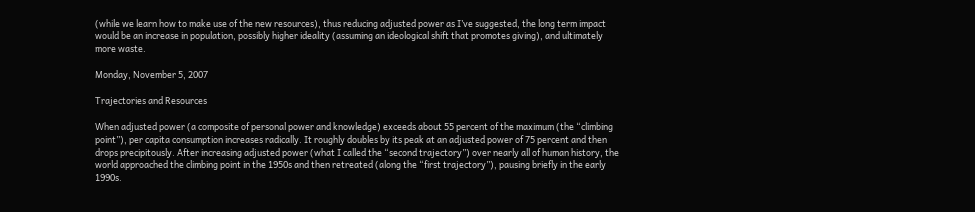(while we learn how to make use of the new resources), thus reducing adjusted power as I’ve suggested, the long term impact would be an increase in population, possibly higher ideality (assuming an ideological shift that promotes giving), and ultimately more waste.

Monday, November 5, 2007

Trajectories and Resources

When adjusted power (a composite of personal power and knowledge) exceeds about 55 percent of the maximum (the “climbing point”), per capita consumption increases radically. It roughly doubles by its peak at an adjusted power of 75 percent and then drops precipitously. After increasing adjusted power (what I called the “second trajectory”) over nearly all of human history, the world approached the climbing point in the 1950s and then retreated (along the “first trajectory”), pausing briefly in the early 1990s.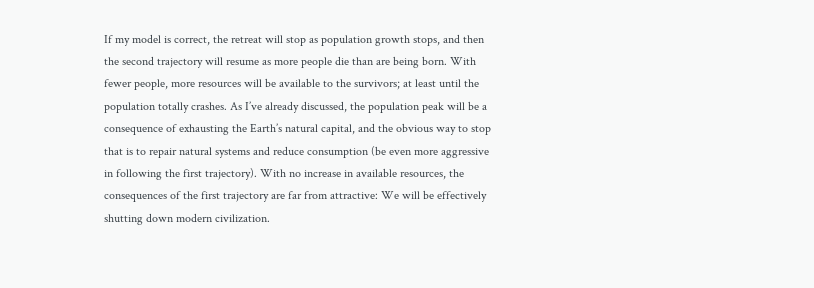If my model is correct, the retreat will stop as population growth stops, and then the second trajectory will resume as more people die than are being born. With fewer people, more resources will be available to the survivors; at least until the population totally crashes. As I’ve already discussed, the population peak will be a consequence of exhausting the Earth’s natural capital, and the obvious way to stop that is to repair natural systems and reduce consumption (be even more aggressive in following the first trajectory). With no increase in available resources, the consequences of the first trajectory are far from attractive: We will be effectively shutting down modern civilization.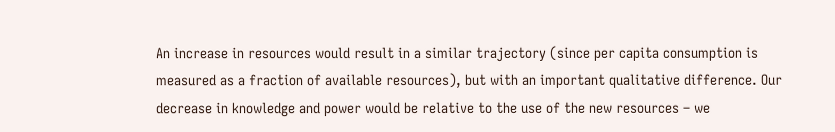An increase in resources would result in a similar trajectory (since per capita consumption is measured as a fraction of available resources), but with an important qualitative difference. Our decrease in knowledge and power would be relative to the use of the new resources – we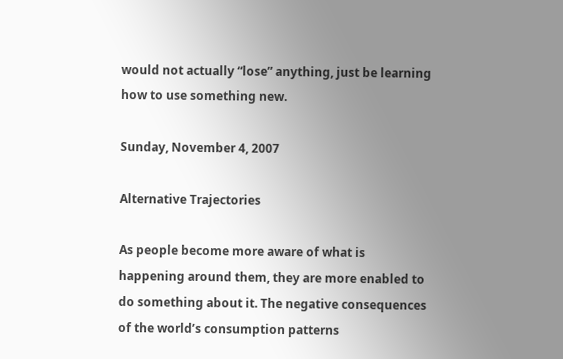would not actually “lose” anything, just be learning how to use something new.

Sunday, November 4, 2007

Alternative Trajectories

As people become more aware of what is happening around them, they are more enabled to do something about it. The negative consequences of the world’s consumption patterns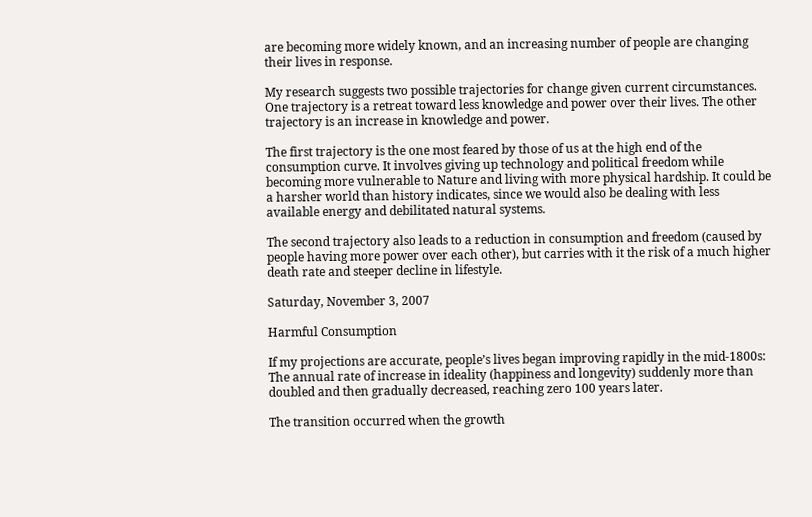are becoming more widely known, and an increasing number of people are changing their lives in response.

My research suggests two possible trajectories for change given current circumstances. One trajectory is a retreat toward less knowledge and power over their lives. The other trajectory is an increase in knowledge and power.

The first trajectory is the one most feared by those of us at the high end of the consumption curve. It involves giving up technology and political freedom while becoming more vulnerable to Nature and living with more physical hardship. It could be a harsher world than history indicates, since we would also be dealing with less available energy and debilitated natural systems.

The second trajectory also leads to a reduction in consumption and freedom (caused by people having more power over each other), but carries with it the risk of a much higher death rate and steeper decline in lifestyle.

Saturday, November 3, 2007

Harmful Consumption

If my projections are accurate, people’s lives began improving rapidly in the mid-1800s: The annual rate of increase in ideality (happiness and longevity) suddenly more than doubled and then gradually decreased, reaching zero 100 years later.

The transition occurred when the growth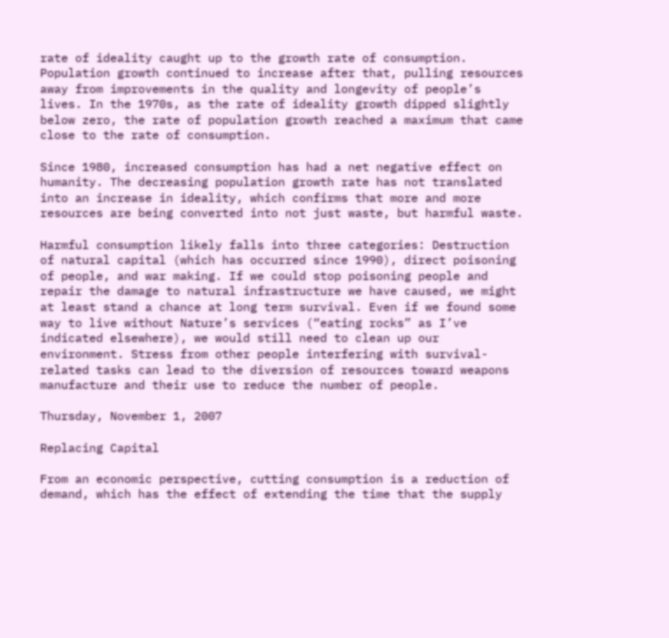rate of ideality caught up to the growth rate of consumption. Population growth continued to increase after that, pulling resources away from improvements in the quality and longevity of people’s lives. In the 1970s, as the rate of ideality growth dipped slightly below zero, the rate of population growth reached a maximum that came close to the rate of consumption.

Since 1980, increased consumption has had a net negative effect on humanity. The decreasing population growth rate has not translated into an increase in ideality, which confirms that more and more resources are being converted into not just waste, but harmful waste.

Harmful consumption likely falls into three categories: Destruction of natural capital (which has occurred since 1990), direct poisoning of people, and war making. If we could stop poisoning people and repair the damage to natural infrastructure we have caused, we might at least stand a chance at long term survival. Even if we found some way to live without Nature’s services (“eating rocks” as I’ve indicated elsewhere), we would still need to clean up our environment. Stress from other people interfering with survival-related tasks can lead to the diversion of resources toward weapons manufacture and their use to reduce the number of people.

Thursday, November 1, 2007

Replacing Capital

From an economic perspective, cutting consumption is a reduction of demand, which has the effect of extending the time that the supply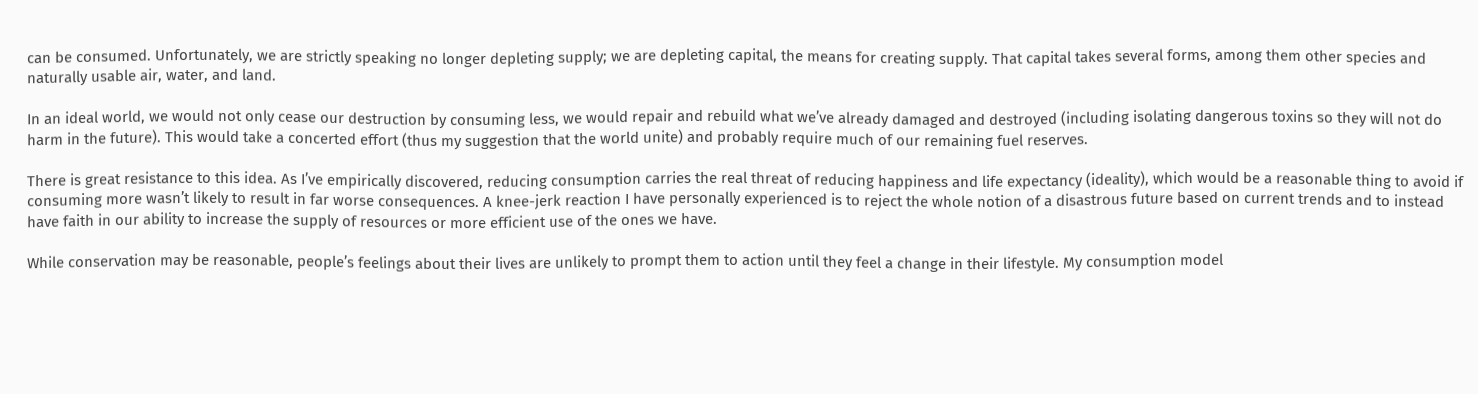can be consumed. Unfortunately, we are strictly speaking no longer depleting supply; we are depleting capital, the means for creating supply. That capital takes several forms, among them other species and naturally usable air, water, and land.

In an ideal world, we would not only cease our destruction by consuming less, we would repair and rebuild what we’ve already damaged and destroyed (including isolating dangerous toxins so they will not do harm in the future). This would take a concerted effort (thus my suggestion that the world unite) and probably require much of our remaining fuel reserves.

There is great resistance to this idea. As I’ve empirically discovered, reducing consumption carries the real threat of reducing happiness and life expectancy (ideality), which would be a reasonable thing to avoid if consuming more wasn’t likely to result in far worse consequences. A knee-jerk reaction I have personally experienced is to reject the whole notion of a disastrous future based on current trends and to instead have faith in our ability to increase the supply of resources or more efficient use of the ones we have.

While conservation may be reasonable, people’s feelings about their lives are unlikely to prompt them to action until they feel a change in their lifestyle. My consumption model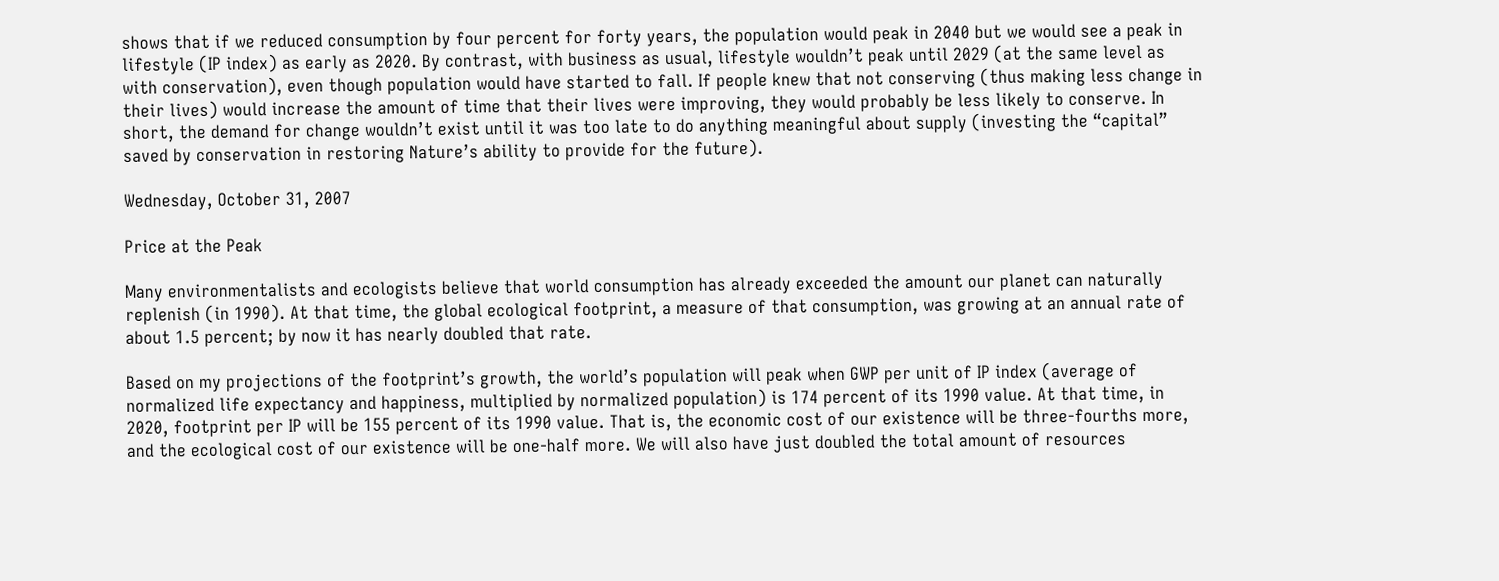shows that if we reduced consumption by four percent for forty years, the population would peak in 2040 but we would see a peak in lifestyle (IP index) as early as 2020. By contrast, with business as usual, lifestyle wouldn’t peak until 2029 (at the same level as with conservation), even though population would have started to fall. If people knew that not conserving (thus making less change in their lives) would increase the amount of time that their lives were improving, they would probably be less likely to conserve. In short, the demand for change wouldn’t exist until it was too late to do anything meaningful about supply (investing the “capital” saved by conservation in restoring Nature’s ability to provide for the future).

Wednesday, October 31, 2007

Price at the Peak

Many environmentalists and ecologists believe that world consumption has already exceeded the amount our planet can naturally replenish (in 1990). At that time, the global ecological footprint, a measure of that consumption, was growing at an annual rate of about 1.5 percent; by now it has nearly doubled that rate.

Based on my projections of the footprint’s growth, the world’s population will peak when GWP per unit of IP index (average of normalized life expectancy and happiness, multiplied by normalized population) is 174 percent of its 1990 value. At that time, in 2020, footprint per IP will be 155 percent of its 1990 value. That is, the economic cost of our existence will be three-fourths more, and the ecological cost of our existence will be one-half more. We will also have just doubled the total amount of resources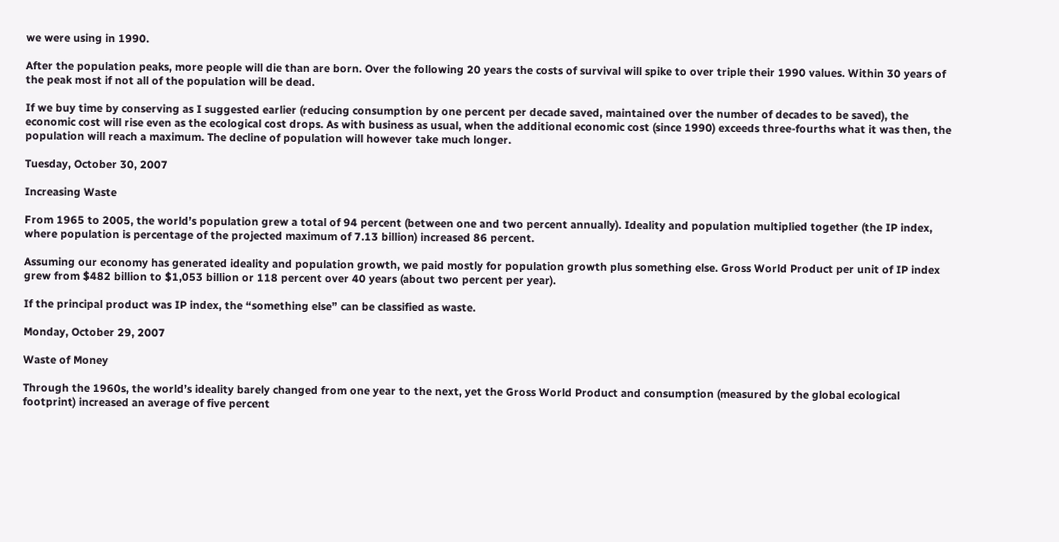we were using in 1990.

After the population peaks, more people will die than are born. Over the following 20 years the costs of survival will spike to over triple their 1990 values. Within 30 years of the peak most if not all of the population will be dead.

If we buy time by conserving as I suggested earlier (reducing consumption by one percent per decade saved, maintained over the number of decades to be saved), the economic cost will rise even as the ecological cost drops. As with business as usual, when the additional economic cost (since 1990) exceeds three-fourths what it was then, the population will reach a maximum. The decline of population will however take much longer.

Tuesday, October 30, 2007

Increasing Waste

From 1965 to 2005, the world’s population grew a total of 94 percent (between one and two percent annually). Ideality and population multiplied together (the IP index, where population is percentage of the projected maximum of 7.13 billion) increased 86 percent.

Assuming our economy has generated ideality and population growth, we paid mostly for population growth plus something else. Gross World Product per unit of IP index grew from $482 billion to $1,053 billion or 118 percent over 40 years (about two percent per year).

If the principal product was IP index, the “something else” can be classified as waste.

Monday, October 29, 2007

Waste of Money

Through the 1960s, the world’s ideality barely changed from one year to the next, yet the Gross World Product and consumption (measured by the global ecological footprint) increased an average of five percent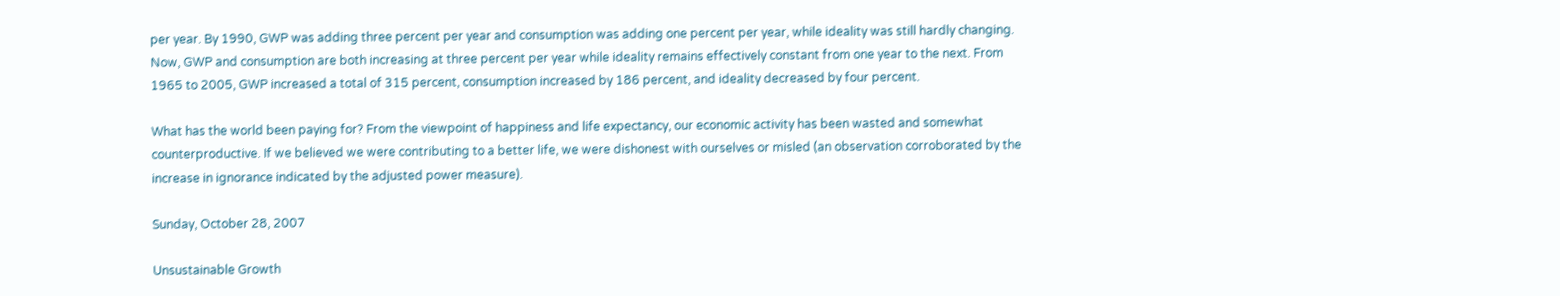per year. By 1990, GWP was adding three percent per year and consumption was adding one percent per year, while ideality was still hardly changing. Now, GWP and consumption are both increasing at three percent per year while ideality remains effectively constant from one year to the next. From 1965 to 2005, GWP increased a total of 315 percent, consumption increased by 186 percent, and ideality decreased by four percent.

What has the world been paying for? From the viewpoint of happiness and life expectancy, our economic activity has been wasted and somewhat counterproductive. If we believed we were contributing to a better life, we were dishonest with ourselves or misled (an observation corroborated by the increase in ignorance indicated by the adjusted power measure).

Sunday, October 28, 2007

Unsustainable Growth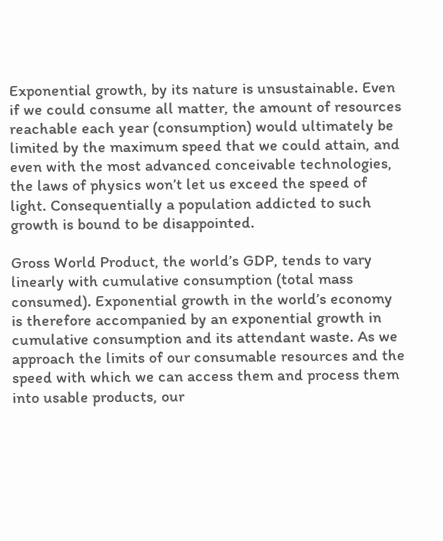Exponential growth, by its nature is unsustainable. Even if we could consume all matter, the amount of resources reachable each year (consumption) would ultimately be limited by the maximum speed that we could attain, and even with the most advanced conceivable technologies, the laws of physics won’t let us exceed the speed of light. Consequentially a population addicted to such growth is bound to be disappointed.

Gross World Product, the world’s GDP, tends to vary linearly with cumulative consumption (total mass consumed). Exponential growth in the world’s economy is therefore accompanied by an exponential growth in cumulative consumption and its attendant waste. As we approach the limits of our consumable resources and the speed with which we can access them and process them into usable products, our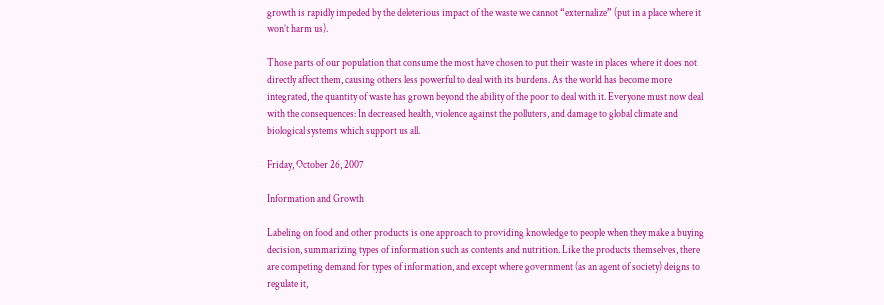growth is rapidly impeded by the deleterious impact of the waste we cannot “externalize” (put in a place where it won’t harm us).

Those parts of our population that consume the most have chosen to put their waste in places where it does not directly affect them, causing others less powerful to deal with its burdens. As the world has become more integrated, the quantity of waste has grown beyond the ability of the poor to deal with it. Everyone must now deal with the consequences: In decreased health, violence against the polluters, and damage to global climate and biological systems which support us all.

Friday, October 26, 2007

Information and Growth

Labeling on food and other products is one approach to providing knowledge to people when they make a buying decision, summarizing types of information such as contents and nutrition. Like the products themselves, there are competing demand for types of information, and except where government (as an agent of society) deigns to regulate it,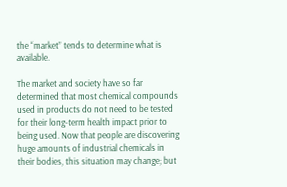the “market” tends to determine what is available.

The market and society have so far determined that most chemical compounds used in products do not need to be tested for their long-term health impact prior to being used. Now that people are discovering huge amounts of industrial chemicals in their bodies, this situation may change; but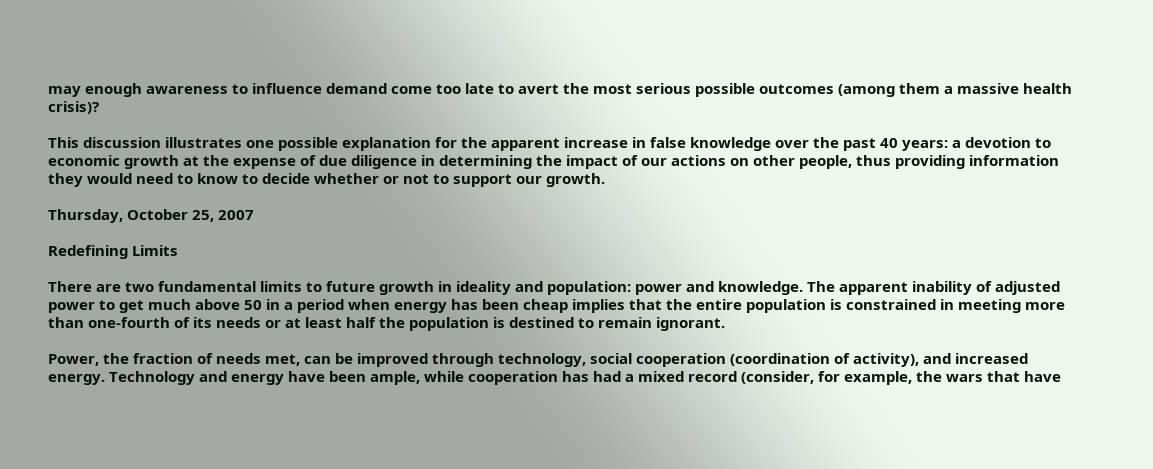may enough awareness to influence demand come too late to avert the most serious possible outcomes (among them a massive health crisis)?

This discussion illustrates one possible explanation for the apparent increase in false knowledge over the past 40 years: a devotion to economic growth at the expense of due diligence in determining the impact of our actions on other people, thus providing information they would need to know to decide whether or not to support our growth.

Thursday, October 25, 2007

Redefining Limits

There are two fundamental limits to future growth in ideality and population: power and knowledge. The apparent inability of adjusted power to get much above 50 in a period when energy has been cheap implies that the entire population is constrained in meeting more than one-fourth of its needs or at least half the population is destined to remain ignorant.

Power, the fraction of needs met, can be improved through technology, social cooperation (coordination of activity), and increased energy. Technology and energy have been ample, while cooperation has had a mixed record (consider, for example, the wars that have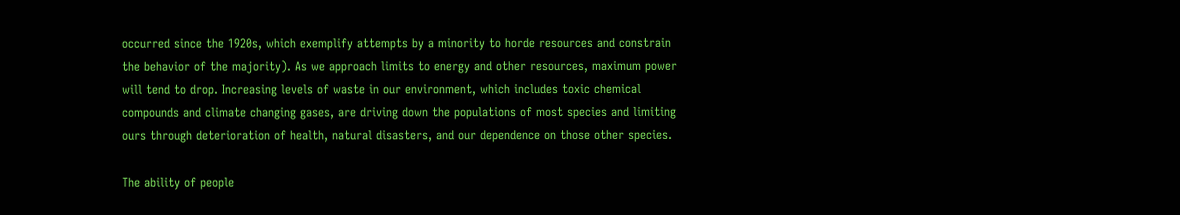occurred since the 1920s, which exemplify attempts by a minority to horde resources and constrain the behavior of the majority). As we approach limits to energy and other resources, maximum power will tend to drop. Increasing levels of waste in our environment, which includes toxic chemical compounds and climate changing gases, are driving down the populations of most species and limiting ours through deterioration of health, natural disasters, and our dependence on those other species.

The ability of people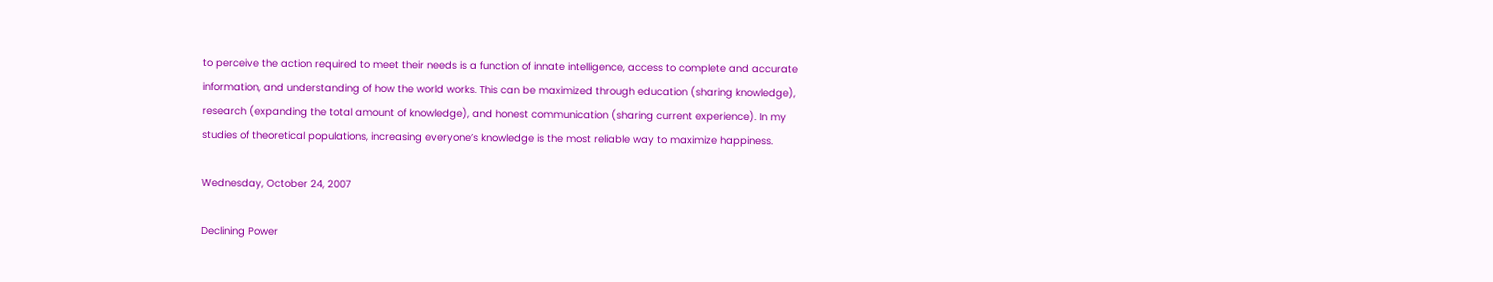to perceive the action required to meet their needs is a function of innate intelligence, access to complete and accurate information, and understanding of how the world works. This can be maximized through education (sharing knowledge), research (expanding the total amount of knowledge), and honest communication (sharing current experience). In my studies of theoretical populations, increasing everyone’s knowledge is the most reliable way to maximize happiness.

Wednesday, October 24, 2007

Declining Power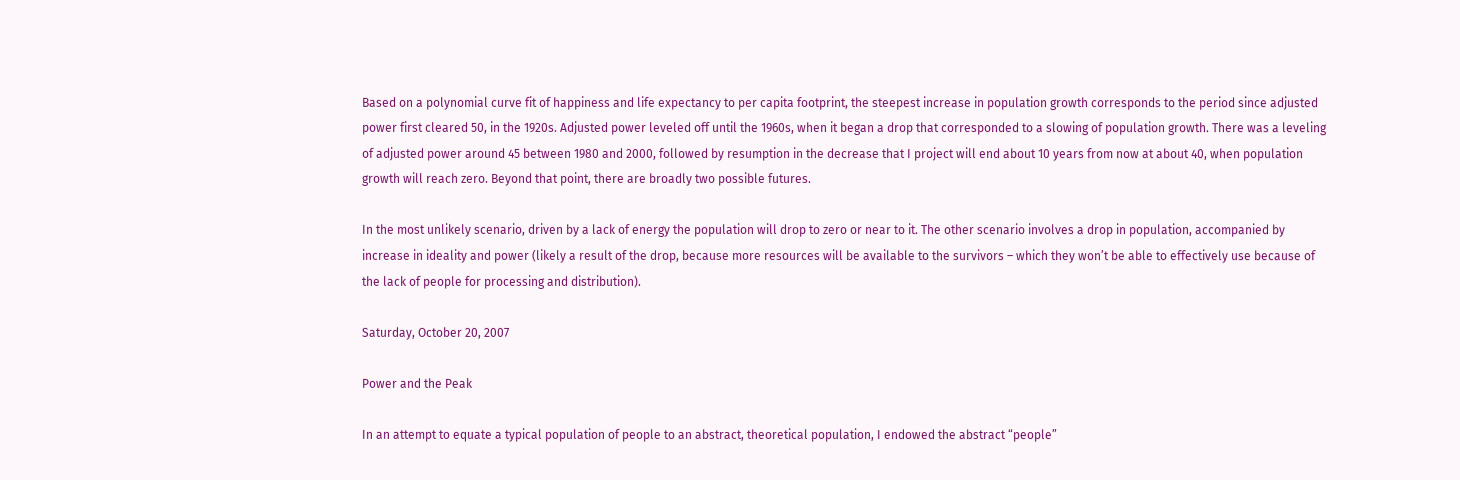Based on a polynomial curve fit of happiness and life expectancy to per capita footprint, the steepest increase in population growth corresponds to the period since adjusted power first cleared 50, in the 1920s. Adjusted power leveled off until the 1960s, when it began a drop that corresponded to a slowing of population growth. There was a leveling of adjusted power around 45 between 1980 and 2000, followed by resumption in the decrease that I project will end about 10 years from now at about 40, when population growth will reach zero. Beyond that point, there are broadly two possible futures.

In the most unlikely scenario, driven by a lack of energy the population will drop to zero or near to it. The other scenario involves a drop in population, accompanied by increase in ideality and power (likely a result of the drop, because more resources will be available to the survivors – which they won’t be able to effectively use because of the lack of people for processing and distribution).

Saturday, October 20, 2007

Power and the Peak

In an attempt to equate a typical population of people to an abstract, theoretical population, I endowed the abstract “people”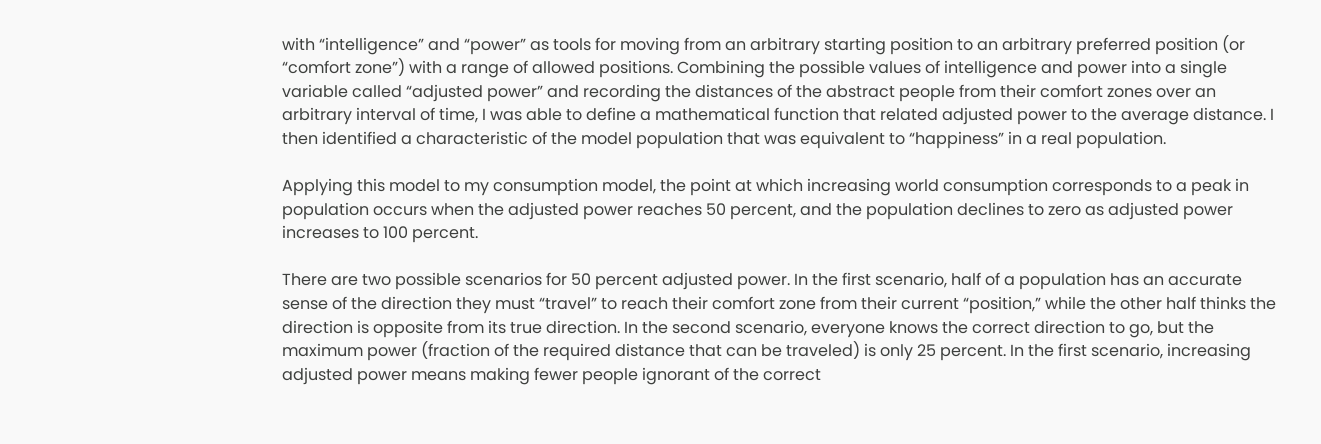with “intelligence” and “power” as tools for moving from an arbitrary starting position to an arbitrary preferred position (or “comfort zone”) with a range of allowed positions. Combining the possible values of intelligence and power into a single variable called “adjusted power” and recording the distances of the abstract people from their comfort zones over an arbitrary interval of time, I was able to define a mathematical function that related adjusted power to the average distance. I then identified a characteristic of the model population that was equivalent to “happiness” in a real population.

Applying this model to my consumption model, the point at which increasing world consumption corresponds to a peak in population occurs when the adjusted power reaches 50 percent, and the population declines to zero as adjusted power increases to 100 percent.

There are two possible scenarios for 50 percent adjusted power. In the first scenario, half of a population has an accurate sense of the direction they must “travel” to reach their comfort zone from their current “position,” while the other half thinks the direction is opposite from its true direction. In the second scenario, everyone knows the correct direction to go, but the maximum power (fraction of the required distance that can be traveled) is only 25 percent. In the first scenario, increasing adjusted power means making fewer people ignorant of the correct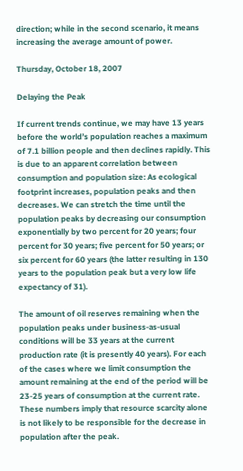direction; while in the second scenario, it means increasing the average amount of power.

Thursday, October 18, 2007

Delaying the Peak

If current trends continue, we may have 13 years before the world’s population reaches a maximum of 7.1 billion people and then declines rapidly. This is due to an apparent correlation between consumption and population size: As ecological footprint increases, population peaks and then decreases. We can stretch the time until the population peaks by decreasing our consumption exponentially by two percent for 20 years; four percent for 30 years; five percent for 50 years; or six percent for 60 years (the latter resulting in 130 years to the population peak but a very low life expectancy of 31).

The amount of oil reserves remaining when the population peaks under business-as-usual conditions will be 33 years at the current production rate (it is presently 40 years). For each of the cases where we limit consumption the amount remaining at the end of the period will be 23-25 years of consumption at the current rate. These numbers imply that resource scarcity alone is not likely to be responsible for the decrease in population after the peak.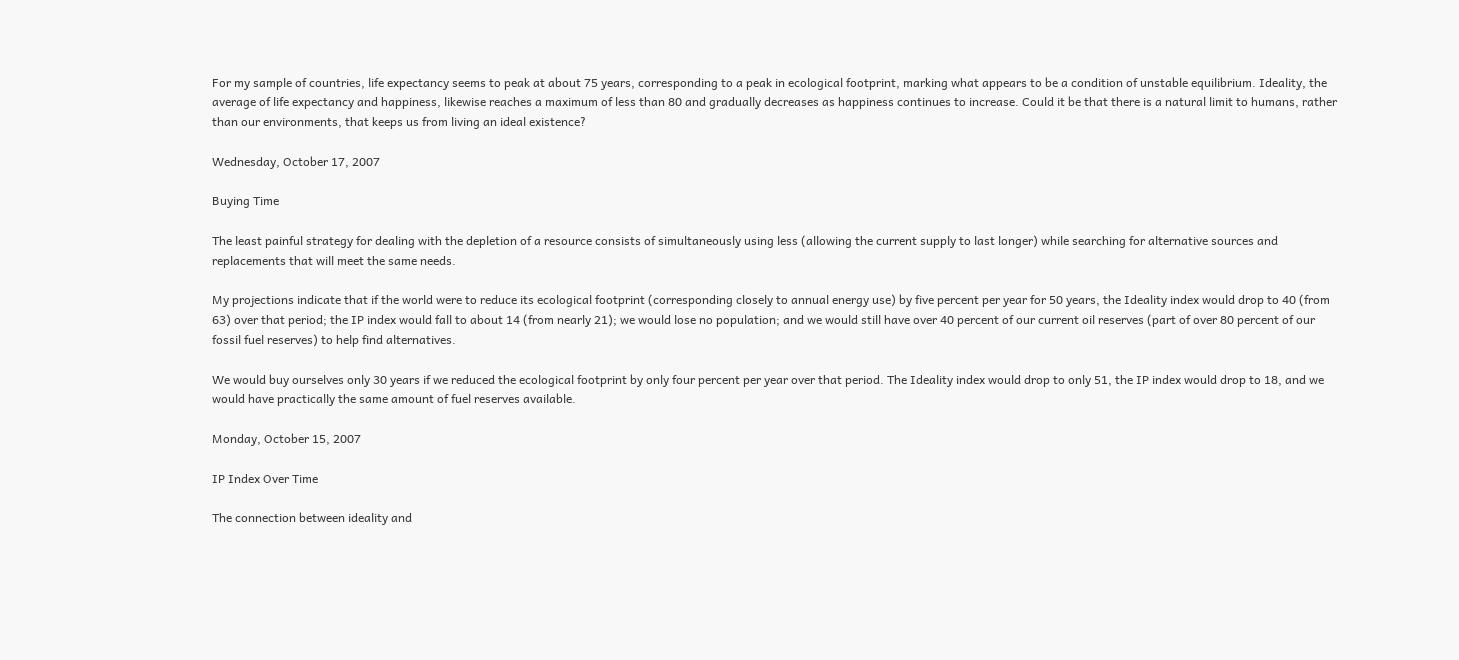For my sample of countries, life expectancy seems to peak at about 75 years, corresponding to a peak in ecological footprint, marking what appears to be a condition of unstable equilibrium. Ideality, the average of life expectancy and happiness, likewise reaches a maximum of less than 80 and gradually decreases as happiness continues to increase. Could it be that there is a natural limit to humans, rather than our environments, that keeps us from living an ideal existence?

Wednesday, October 17, 2007

Buying Time

The least painful strategy for dealing with the depletion of a resource consists of simultaneously using less (allowing the current supply to last longer) while searching for alternative sources and replacements that will meet the same needs.

My projections indicate that if the world were to reduce its ecological footprint (corresponding closely to annual energy use) by five percent per year for 50 years, the Ideality index would drop to 40 (from 63) over that period; the IP index would fall to about 14 (from nearly 21); we would lose no population; and we would still have over 40 percent of our current oil reserves (part of over 80 percent of our fossil fuel reserves) to help find alternatives.

We would buy ourselves only 30 years if we reduced the ecological footprint by only four percent per year over that period. The Ideality index would drop to only 51, the IP index would drop to 18, and we would have practically the same amount of fuel reserves available.

Monday, October 15, 2007

IP Index Over Time

The connection between ideality and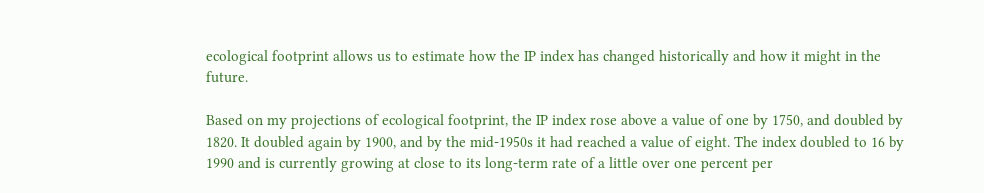ecological footprint allows us to estimate how the IP index has changed historically and how it might in the future.

Based on my projections of ecological footprint, the IP index rose above a value of one by 1750, and doubled by 1820. It doubled again by 1900, and by the mid-1950s it had reached a value of eight. The index doubled to 16 by 1990 and is currently growing at close to its long-term rate of a little over one percent per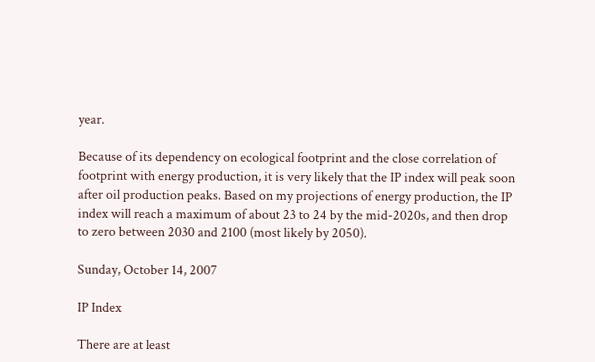year.

Because of its dependency on ecological footprint and the close correlation of footprint with energy production, it is very likely that the IP index will peak soon after oil production peaks. Based on my projections of energy production, the IP index will reach a maximum of about 23 to 24 by the mid-2020s, and then drop to zero between 2030 and 2100 (most likely by 2050).

Sunday, October 14, 2007

IP Index

There are at least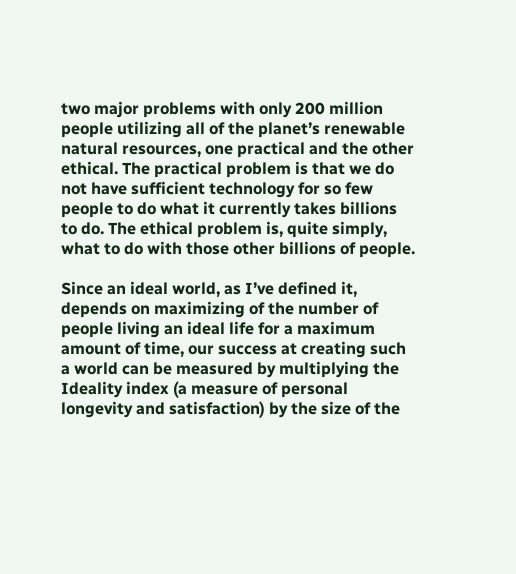two major problems with only 200 million people utilizing all of the planet’s renewable natural resources, one practical and the other ethical. The practical problem is that we do not have sufficient technology for so few people to do what it currently takes billions to do. The ethical problem is, quite simply, what to do with those other billions of people.

Since an ideal world, as I’ve defined it, depends on maximizing of the number of people living an ideal life for a maximum amount of time, our success at creating such a world can be measured by multiplying the Ideality index (a measure of personal longevity and satisfaction) by the size of the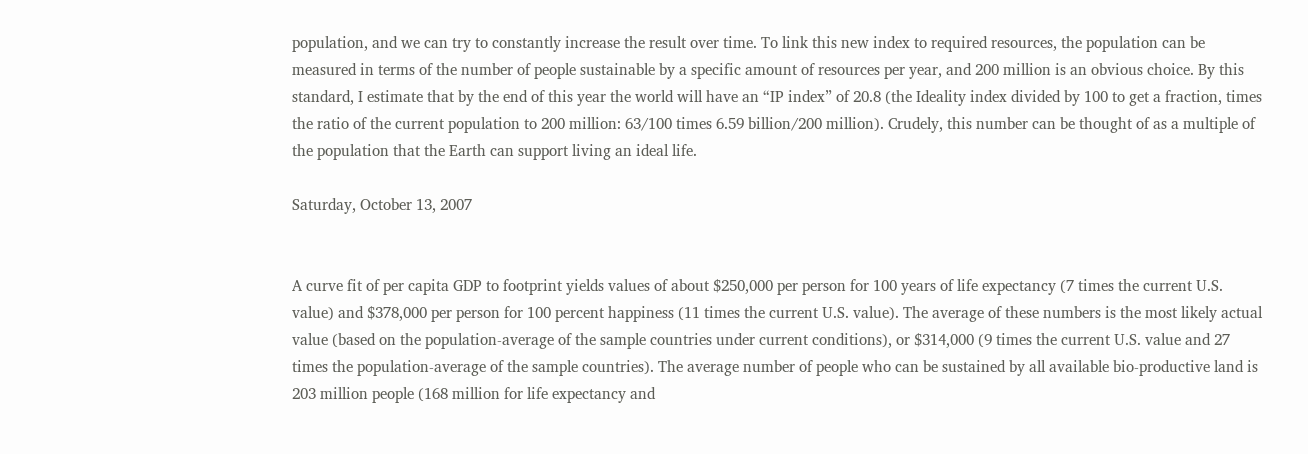population, and we can try to constantly increase the result over time. To link this new index to required resources, the population can be measured in terms of the number of people sustainable by a specific amount of resources per year, and 200 million is an obvious choice. By this standard, I estimate that by the end of this year the world will have an “IP index” of 20.8 (the Ideality index divided by 100 to get a fraction, times the ratio of the current population to 200 million: 63/100 times 6.59 billion/200 million). Crudely, this number can be thought of as a multiple of the population that the Earth can support living an ideal life.

Saturday, October 13, 2007


A curve fit of per capita GDP to footprint yields values of about $250,000 per person for 100 years of life expectancy (7 times the current U.S. value) and $378,000 per person for 100 percent happiness (11 times the current U.S. value). The average of these numbers is the most likely actual value (based on the population-average of the sample countries under current conditions), or $314,000 (9 times the current U.S. value and 27 times the population-average of the sample countries). The average number of people who can be sustained by all available bio-productive land is 203 million people (168 million for life expectancy and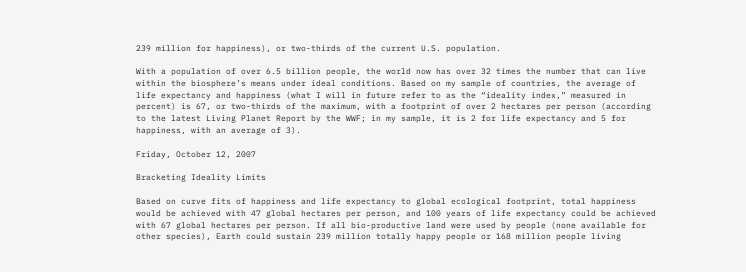239 million for happiness), or two-thirds of the current U.S. population.

With a population of over 6.5 billion people, the world now has over 32 times the number that can live within the biosphere’s means under ideal conditions. Based on my sample of countries, the average of life expectancy and happiness (what I will in future refer to as the “ideality index,” measured in percent) is 67, or two-thirds of the maximum, with a footprint of over 2 hectares per person (according to the latest Living Planet Report by the WWF; in my sample, it is 2 for life expectancy and 5 for happiness, with an average of 3).

Friday, October 12, 2007

Bracketing Ideality Limits

Based on curve fits of happiness and life expectancy to global ecological footprint, total happiness would be achieved with 47 global hectares per person, and 100 years of life expectancy could be achieved with 67 global hectares per person. If all bio-productive land were used by people (none available for other species), Earth could sustain 239 million totally happy people or 168 million people living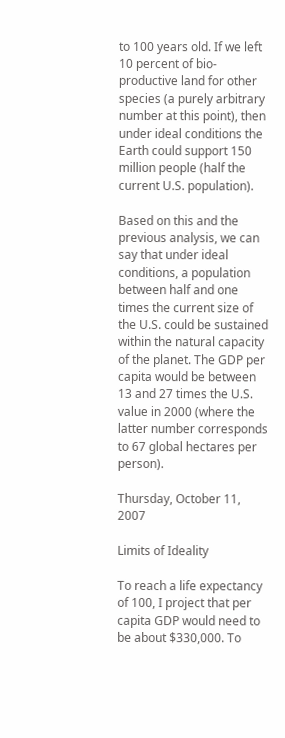to 100 years old. If we left 10 percent of bio-productive land for other species (a purely arbitrary number at this point), then under ideal conditions the Earth could support 150 million people (half the current U.S. population).

Based on this and the previous analysis, we can say that under ideal conditions, a population between half and one times the current size of the U.S. could be sustained within the natural capacity of the planet. The GDP per capita would be between 13 and 27 times the U.S. value in 2000 (where the latter number corresponds to 67 global hectares per person).

Thursday, October 11, 2007

Limits of Ideality

To reach a life expectancy of 100, I project that per capita GDP would need to be about $330,000. To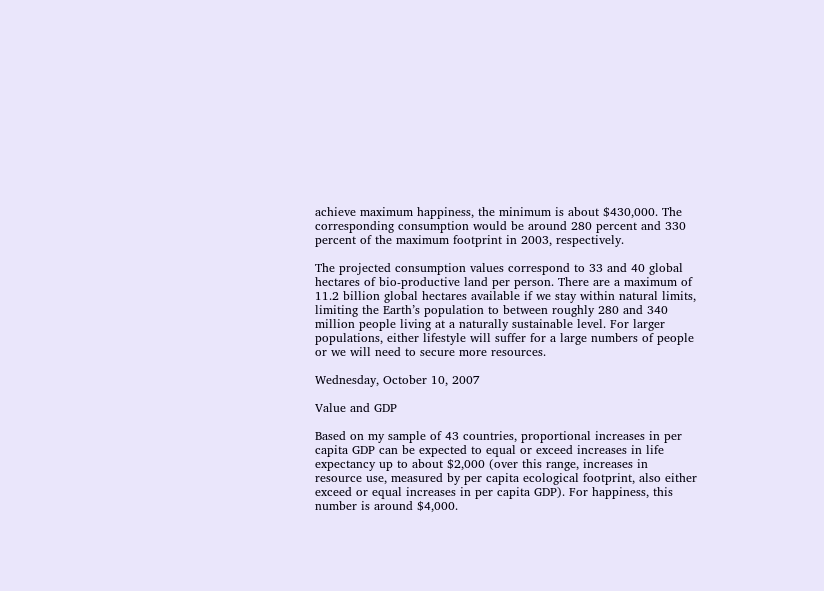achieve maximum happiness, the minimum is about $430,000. The corresponding consumption would be around 280 percent and 330 percent of the maximum footprint in 2003, respectively.

The projected consumption values correspond to 33 and 40 global hectares of bio-productive land per person. There are a maximum of 11.2 billion global hectares available if we stay within natural limits, limiting the Earth’s population to between roughly 280 and 340 million people living at a naturally sustainable level. For larger populations, either lifestyle will suffer for a large numbers of people or we will need to secure more resources.

Wednesday, October 10, 2007

Value and GDP

Based on my sample of 43 countries, proportional increases in per capita GDP can be expected to equal or exceed increases in life expectancy up to about $2,000 (over this range, increases in resource use, measured by per capita ecological footprint, also either exceed or equal increases in per capita GDP). For happiness, this number is around $4,000.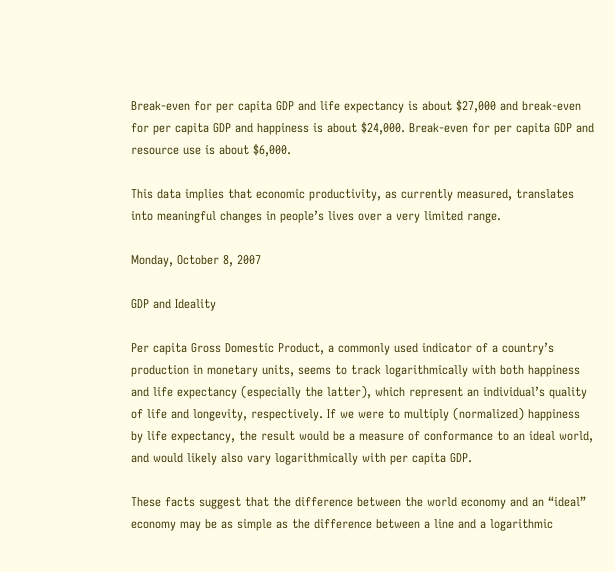Break-even for per capita GDP and life expectancy is about $27,000 and break-even for per capita GDP and happiness is about $24,000. Break-even for per capita GDP and resource use is about $6,000.

This data implies that economic productivity, as currently measured, translates into meaningful changes in people’s lives over a very limited range.

Monday, October 8, 2007

GDP and Ideality

Per capita Gross Domestic Product, a commonly used indicator of a country’s production in monetary units, seems to track logarithmically with both happiness and life expectancy (especially the latter), which represent an individual’s quality of life and longevity, respectively. If we were to multiply (normalized) happiness by life expectancy, the result would be a measure of conformance to an ideal world, and would likely also vary logarithmically with per capita GDP.

These facts suggest that the difference between the world economy and an “ideal” economy may be as simple as the difference between a line and a logarithmic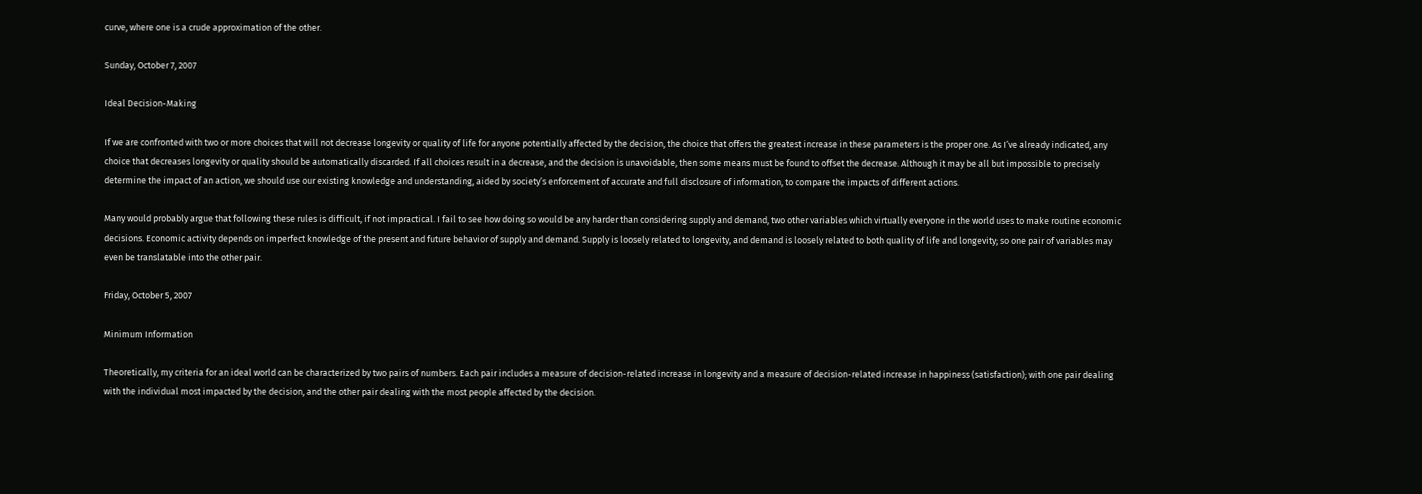curve, where one is a crude approximation of the other.

Sunday, October 7, 2007

Ideal Decision-Making

If we are confronted with two or more choices that will not decrease longevity or quality of life for anyone potentially affected by the decision, the choice that offers the greatest increase in these parameters is the proper one. As I’ve already indicated, any choice that decreases longevity or quality should be automatically discarded. If all choices result in a decrease, and the decision is unavoidable, then some means must be found to offset the decrease. Although it may be all but impossible to precisely determine the impact of an action, we should use our existing knowledge and understanding, aided by society’s enforcement of accurate and full disclosure of information, to compare the impacts of different actions.

Many would probably argue that following these rules is difficult, if not impractical. I fail to see how doing so would be any harder than considering supply and demand, two other variables which virtually everyone in the world uses to make routine economic decisions. Economic activity depends on imperfect knowledge of the present and future behavior of supply and demand. Supply is loosely related to longevity, and demand is loosely related to both quality of life and longevity; so one pair of variables may even be translatable into the other pair.

Friday, October 5, 2007

Minimum Information

Theoretically, my criteria for an ideal world can be characterized by two pairs of numbers. Each pair includes a measure of decision-related increase in longevity and a measure of decision-related increase in happiness (satisfaction); with one pair dealing with the individual most impacted by the decision, and the other pair dealing with the most people affected by the decision.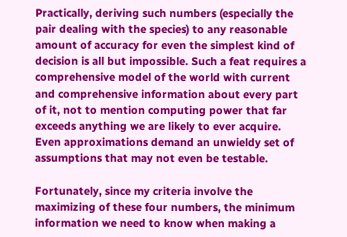Practically, deriving such numbers (especially the pair dealing with the species) to any reasonable amount of accuracy for even the simplest kind of decision is all but impossible. Such a feat requires a comprehensive model of the world with current and comprehensive information about every part of it, not to mention computing power that far exceeds anything we are likely to ever acquire. Even approximations demand an unwieldy set of assumptions that may not even be testable.

Fortunately, since my criteria involve the maximizing of these four numbers, the minimum information we need to know when making a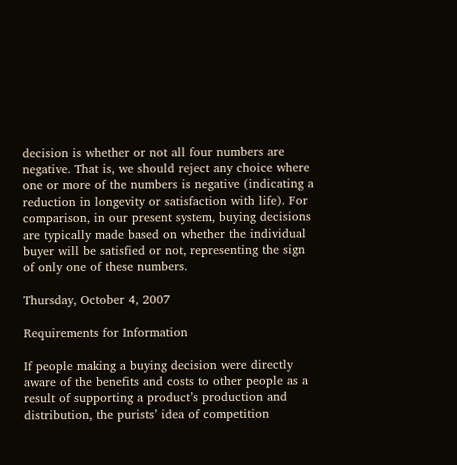decision is whether or not all four numbers are negative. That is, we should reject any choice where one or more of the numbers is negative (indicating a reduction in longevity or satisfaction with life). For comparison, in our present system, buying decisions are typically made based on whether the individual buyer will be satisfied or not, representing the sign of only one of these numbers.

Thursday, October 4, 2007

Requirements for Information

If people making a buying decision were directly aware of the benefits and costs to other people as a result of supporting a product’s production and distribution, the purists’ idea of competition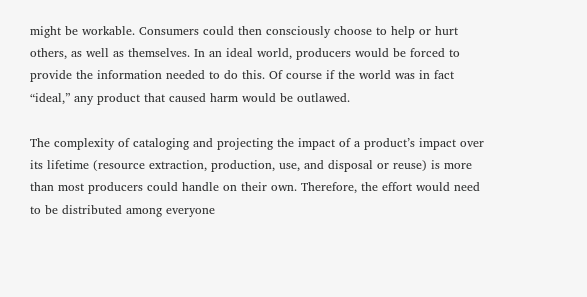might be workable. Consumers could then consciously choose to help or hurt others, as well as themselves. In an ideal world, producers would be forced to provide the information needed to do this. Of course if the world was in fact “ideal,” any product that caused harm would be outlawed.

The complexity of cataloging and projecting the impact of a product’s impact over its lifetime (resource extraction, production, use, and disposal or reuse) is more than most producers could handle on their own. Therefore, the effort would need to be distributed among everyone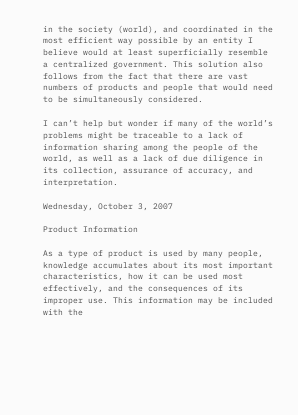in the society (world), and coordinated in the most efficient way possible by an entity I believe would at least superficially resemble a centralized government. This solution also follows from the fact that there are vast numbers of products and people that would need to be simultaneously considered.

I can’t help but wonder if many of the world’s problems might be traceable to a lack of information sharing among the people of the world, as well as a lack of due diligence in its collection, assurance of accuracy, and interpretation.

Wednesday, October 3, 2007

Product Information

As a type of product is used by many people, knowledge accumulates about its most important characteristics, how it can be used most effectively, and the consequences of its improper use. This information may be included with the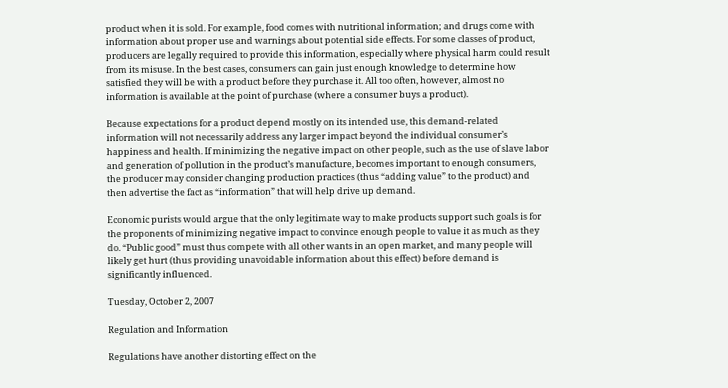product when it is sold. For example, food comes with nutritional information; and drugs come with information about proper use and warnings about potential side effects. For some classes of product, producers are legally required to provide this information, especially where physical harm could result from its misuse. In the best cases, consumers can gain just enough knowledge to determine how satisfied they will be with a product before they purchase it. All too often, however, almost no information is available at the point of purchase (where a consumer buys a product).

Because expectations for a product depend mostly on its intended use, this demand-related information will not necessarily address any larger impact beyond the individual consumer’s happiness and health. If minimizing the negative impact on other people, such as the use of slave labor and generation of pollution in the product’s manufacture, becomes important to enough consumers, the producer may consider changing production practices (thus “adding value” to the product) and then advertise the fact as “information” that will help drive up demand.

Economic purists would argue that the only legitimate way to make products support such goals is for the proponents of minimizing negative impact to convince enough people to value it as much as they do. “Public good” must thus compete with all other wants in an open market, and many people will likely get hurt (thus providing unavoidable information about this effect) before demand is significantly influenced.

Tuesday, October 2, 2007

Regulation and Information

Regulations have another distorting effect on the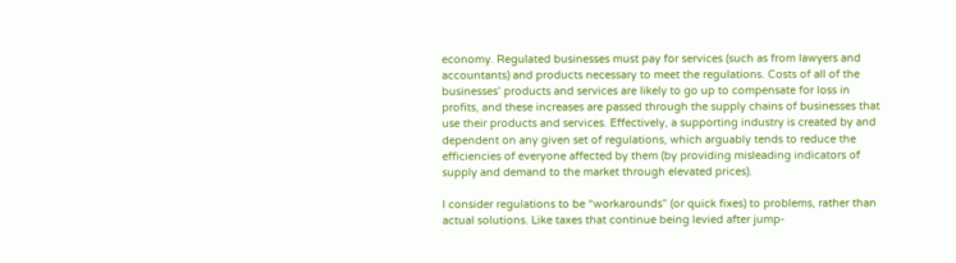economy. Regulated businesses must pay for services (such as from lawyers and accountants) and products necessary to meet the regulations. Costs of all of the businesses’ products and services are likely to go up to compensate for loss in profits, and these increases are passed through the supply chains of businesses that use their products and services. Effectively, a supporting industry is created by and dependent on any given set of regulations, which arguably tends to reduce the efficiencies of everyone affected by them (by providing misleading indicators of supply and demand to the market through elevated prices).

I consider regulations to be “workarounds” (or quick fixes) to problems, rather than actual solutions. Like taxes that continue being levied after jump-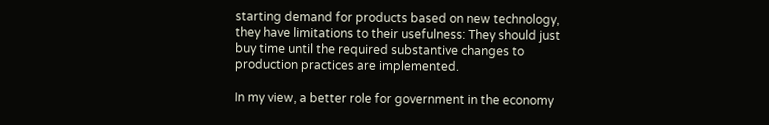starting demand for products based on new technology, they have limitations to their usefulness: They should just buy time until the required substantive changes to production practices are implemented.

In my view, a better role for government in the economy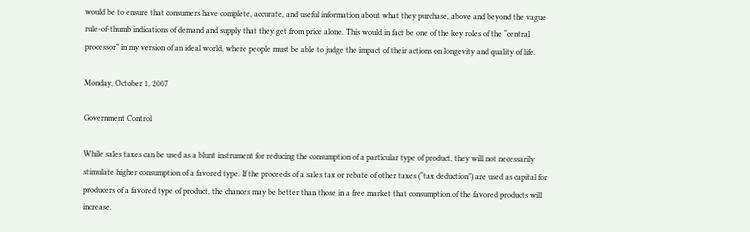would be to ensure that consumers have complete, accurate, and useful information about what they purchase, above and beyond the vague rule-of-thumb indications of demand and supply that they get from price alone. This would in fact be one of the key roles of the “central processor” in my version of an ideal world, where people must be able to judge the impact of their actions on longevity and quality of life.

Monday, October 1, 2007

Government Control

While sales taxes can be used as a blunt instrument for reducing the consumption of a particular type of product, they will not necessarily stimulate higher consumption of a favored type. If the proceeds of a sales tax or rebate of other taxes (“tax deduction”) are used as capital for producers of a favored type of product, the chances may be better than those in a free market that consumption of the favored products will increase.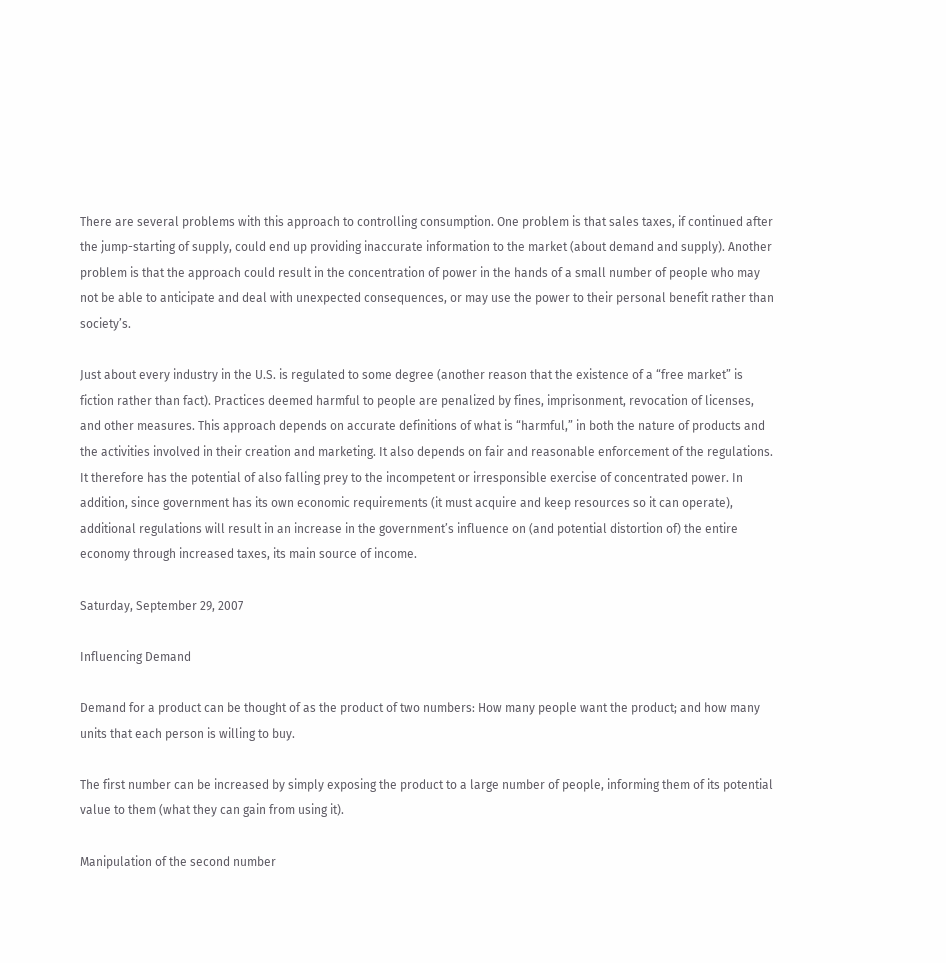There are several problems with this approach to controlling consumption. One problem is that sales taxes, if continued after the jump-starting of supply, could end up providing inaccurate information to the market (about demand and supply). Another problem is that the approach could result in the concentration of power in the hands of a small number of people who may not be able to anticipate and deal with unexpected consequences, or may use the power to their personal benefit rather than society’s.

Just about every industry in the U.S. is regulated to some degree (another reason that the existence of a “free market” is fiction rather than fact). Practices deemed harmful to people are penalized by fines, imprisonment, revocation of licenses, and other measures. This approach depends on accurate definitions of what is “harmful,” in both the nature of products and the activities involved in their creation and marketing. It also depends on fair and reasonable enforcement of the regulations. It therefore has the potential of also falling prey to the incompetent or irresponsible exercise of concentrated power. In addition, since government has its own economic requirements (it must acquire and keep resources so it can operate), additional regulations will result in an increase in the government’s influence on (and potential distortion of) the entire economy through increased taxes, its main source of income.

Saturday, September 29, 2007

Influencing Demand

Demand for a product can be thought of as the product of two numbers: How many people want the product; and how many units that each person is willing to buy.

The first number can be increased by simply exposing the product to a large number of people, informing them of its potential value to them (what they can gain from using it).

Manipulation of the second number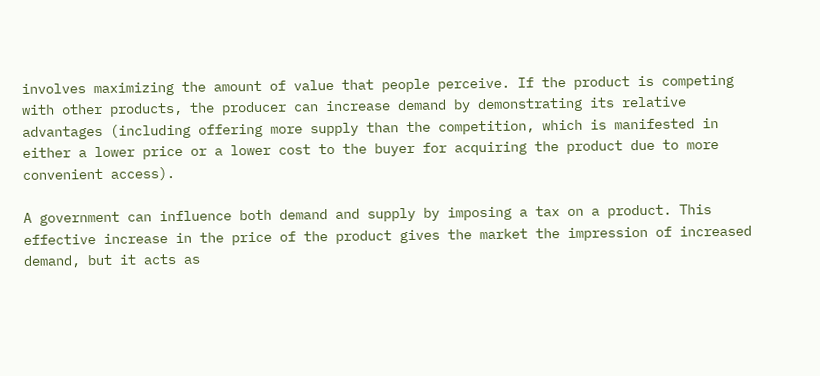involves maximizing the amount of value that people perceive. If the product is competing with other products, the producer can increase demand by demonstrating its relative advantages (including offering more supply than the competition, which is manifested in either a lower price or a lower cost to the buyer for acquiring the product due to more convenient access).

A government can influence both demand and supply by imposing a tax on a product. This effective increase in the price of the product gives the market the impression of increased demand, but it acts as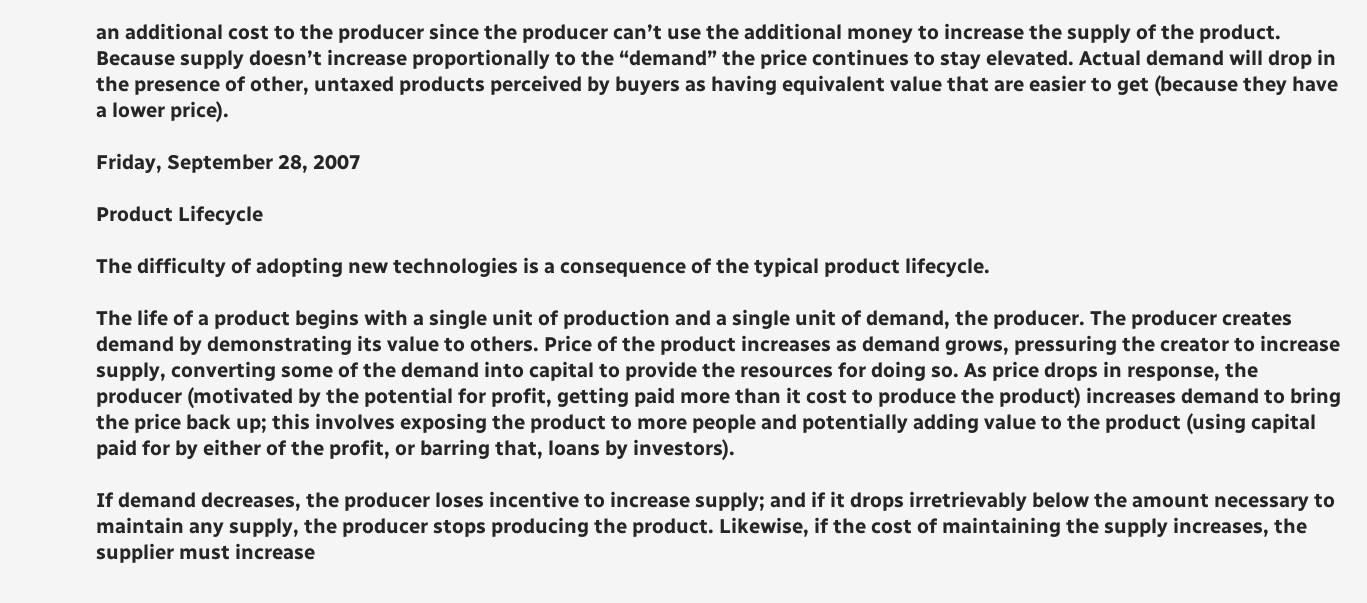an additional cost to the producer since the producer can’t use the additional money to increase the supply of the product. Because supply doesn’t increase proportionally to the “demand” the price continues to stay elevated. Actual demand will drop in the presence of other, untaxed products perceived by buyers as having equivalent value that are easier to get (because they have a lower price).

Friday, September 28, 2007

Product Lifecycle

The difficulty of adopting new technologies is a consequence of the typical product lifecycle.

The life of a product begins with a single unit of production and a single unit of demand, the producer. The producer creates demand by demonstrating its value to others. Price of the product increases as demand grows, pressuring the creator to increase supply, converting some of the demand into capital to provide the resources for doing so. As price drops in response, the producer (motivated by the potential for profit, getting paid more than it cost to produce the product) increases demand to bring the price back up; this involves exposing the product to more people and potentially adding value to the product (using capital paid for by either of the profit, or barring that, loans by investors).

If demand decreases, the producer loses incentive to increase supply; and if it drops irretrievably below the amount necessary to maintain any supply, the producer stops producing the product. Likewise, if the cost of maintaining the supply increases, the supplier must increase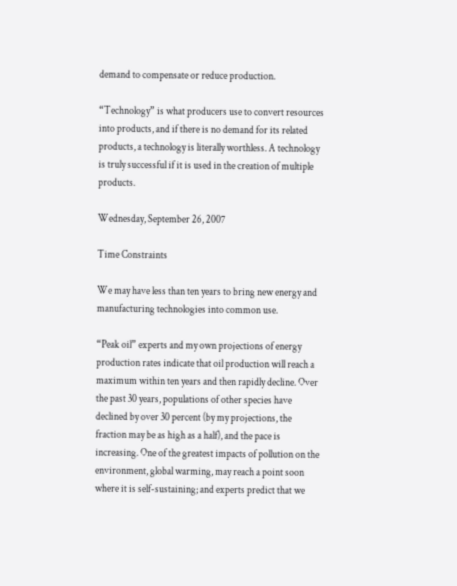demand to compensate or reduce production.

“Technology” is what producers use to convert resources into products, and if there is no demand for its related products, a technology is literally worthless. A technology is truly successful if it is used in the creation of multiple products.

Wednesday, September 26, 2007

Time Constraints

We may have less than ten years to bring new energy and manufacturing technologies into common use.

“Peak oil” experts and my own projections of energy production rates indicate that oil production will reach a maximum within ten years and then rapidly decline. Over the past 30 years, populations of other species have declined by over 30 percent (by my projections, the fraction may be as high as a half), and the pace is increasing. One of the greatest impacts of pollution on the environment, global warming, may reach a point soon where it is self-sustaining; and experts predict that we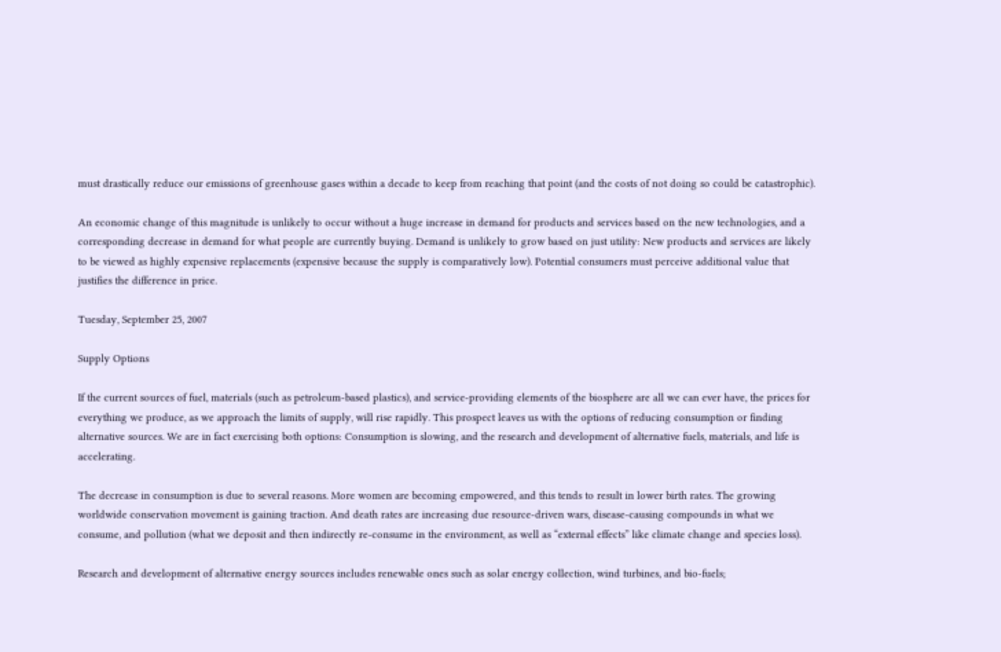must drastically reduce our emissions of greenhouse gases within a decade to keep from reaching that point (and the costs of not doing so could be catastrophic).

An economic change of this magnitude is unlikely to occur without a huge increase in demand for products and services based on the new technologies, and a corresponding decrease in demand for what people are currently buying. Demand is unlikely to grow based on just utility: New products and services are likely to be viewed as highly expensive replacements (expensive because the supply is comparatively low). Potential consumers must perceive additional value that justifies the difference in price.

Tuesday, September 25, 2007

Supply Options

If the current sources of fuel, materials (such as petroleum-based plastics), and service-providing elements of the biosphere are all we can ever have, the prices for everything we produce, as we approach the limits of supply, will rise rapidly. This prospect leaves us with the options of reducing consumption or finding alternative sources. We are in fact exercising both options: Consumption is slowing, and the research and development of alternative fuels, materials, and life is accelerating.

The decrease in consumption is due to several reasons. More women are becoming empowered, and this tends to result in lower birth rates. The growing worldwide conservation movement is gaining traction. And death rates are increasing due resource-driven wars, disease-causing compounds in what we consume, and pollution (what we deposit and then indirectly re-consume in the environment, as well as “external effects” like climate change and species loss).

Research and development of alternative energy sources includes renewable ones such as solar energy collection, wind turbines, and bio-fuels;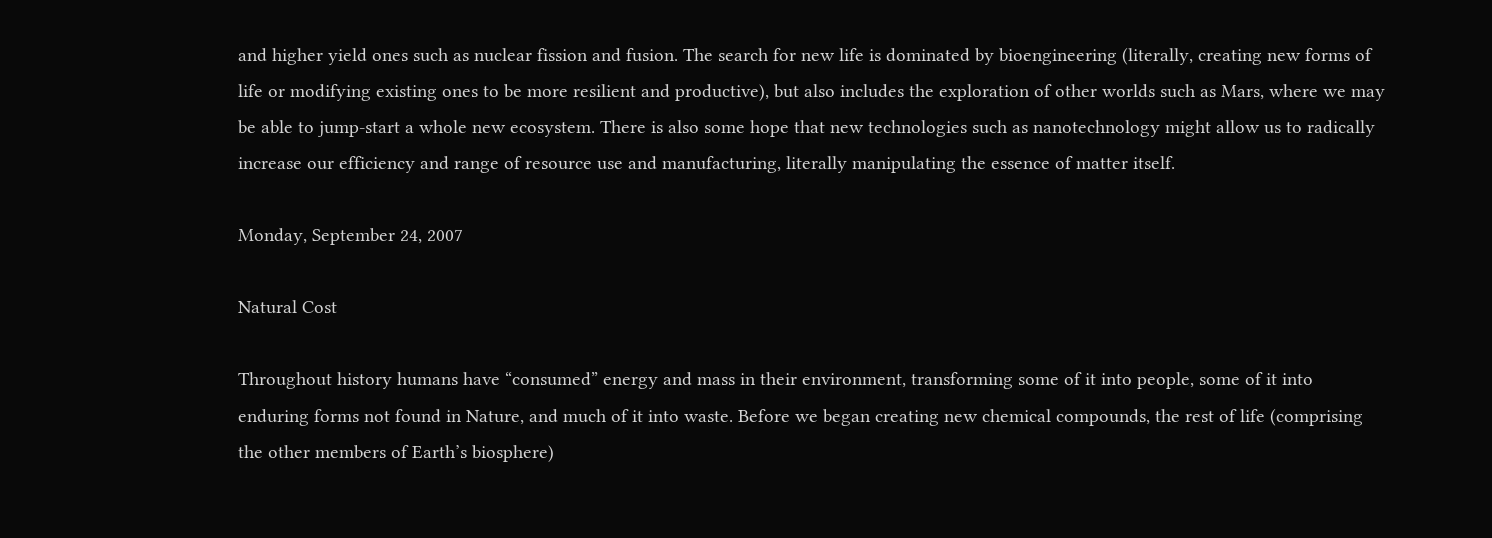and higher yield ones such as nuclear fission and fusion. The search for new life is dominated by bioengineering (literally, creating new forms of life or modifying existing ones to be more resilient and productive), but also includes the exploration of other worlds such as Mars, where we may be able to jump-start a whole new ecosystem. There is also some hope that new technologies such as nanotechnology might allow us to radically increase our efficiency and range of resource use and manufacturing, literally manipulating the essence of matter itself.

Monday, September 24, 2007

Natural Cost

Throughout history humans have “consumed” energy and mass in their environment, transforming some of it into people, some of it into enduring forms not found in Nature, and much of it into waste. Before we began creating new chemical compounds, the rest of life (comprising the other members of Earth’s biosphere)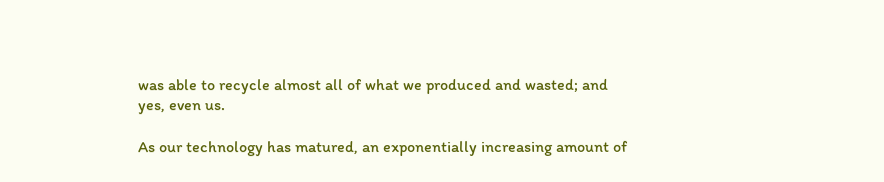was able to recycle almost all of what we produced and wasted; and yes, even us.

As our technology has matured, an exponentially increasing amount of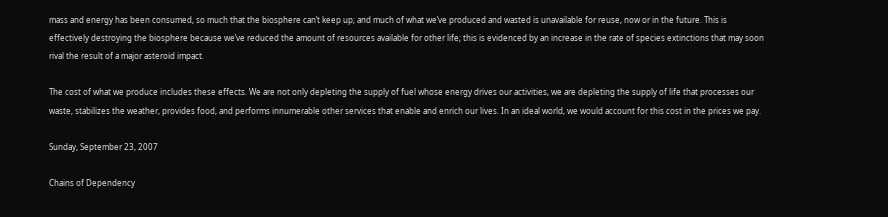mass and energy has been consumed, so much that the biosphere can’t keep up; and much of what we’ve produced and wasted is unavailable for reuse, now or in the future. This is effectively destroying the biosphere because we’ve reduced the amount of resources available for other life; this is evidenced by an increase in the rate of species extinctions that may soon rival the result of a major asteroid impact.

The cost of what we produce includes these effects. We are not only depleting the supply of fuel whose energy drives our activities, we are depleting the supply of life that processes our waste, stabilizes the weather, provides food, and performs innumerable other services that enable and enrich our lives. In an ideal world, we would account for this cost in the prices we pay.

Sunday, September 23, 2007

Chains of Dependency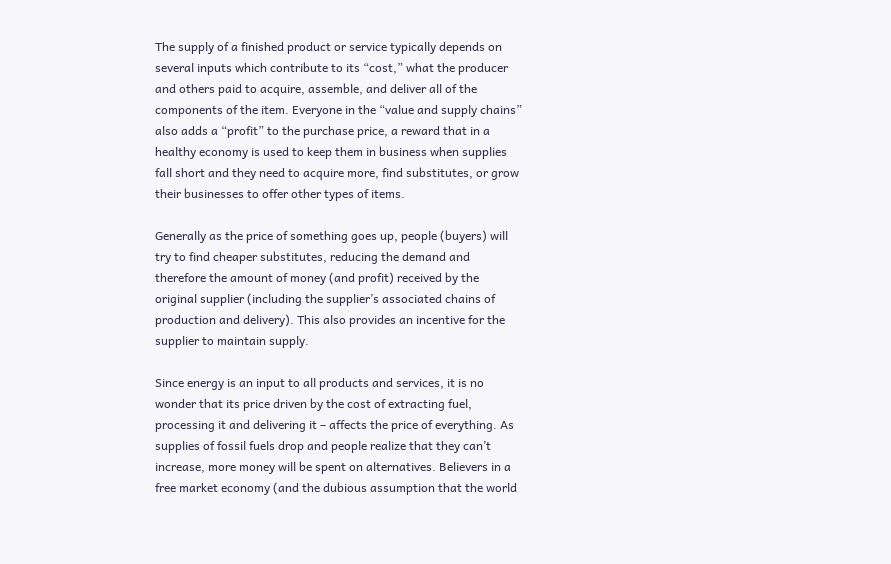The supply of a finished product or service typically depends on several inputs which contribute to its “cost,” what the producer and others paid to acquire, assemble, and deliver all of the components of the item. Everyone in the “value and supply chains” also adds a “profit” to the purchase price, a reward that in a healthy economy is used to keep them in business when supplies fall short and they need to acquire more, find substitutes, or grow their businesses to offer other types of items.

Generally as the price of something goes up, people (buyers) will try to find cheaper substitutes, reducing the demand and therefore the amount of money (and profit) received by the original supplier (including the supplier’s associated chains of production and delivery). This also provides an incentive for the supplier to maintain supply.

Since energy is an input to all products and services, it is no wonder that its price driven by the cost of extracting fuel, processing it and delivering it – affects the price of everything. As supplies of fossil fuels drop and people realize that they can’t increase, more money will be spent on alternatives. Believers in a free market economy (and the dubious assumption that the world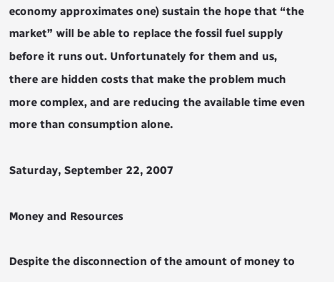economy approximates one) sustain the hope that “the market” will be able to replace the fossil fuel supply before it runs out. Unfortunately for them and us, there are hidden costs that make the problem much more complex, and are reducing the available time even more than consumption alone.

Saturday, September 22, 2007

Money and Resources

Despite the disconnection of the amount of money to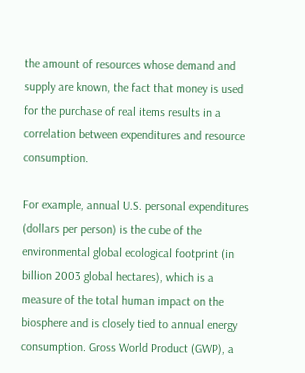the amount of resources whose demand and supply are known, the fact that money is used for the purchase of real items results in a correlation between expenditures and resource consumption.

For example, annual U.S. personal expenditures (dollars per person) is the cube of the environmental global ecological footprint (in billion 2003 global hectares), which is a measure of the total human impact on the biosphere and is closely tied to annual energy consumption. Gross World Product (GWP), a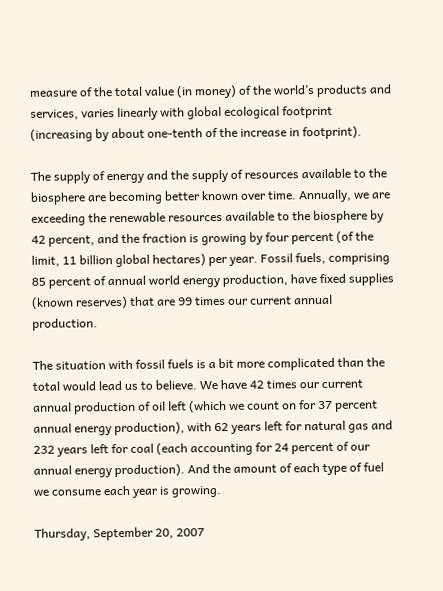measure of the total value (in money) of the world’s products and services, varies linearly with global ecological footprint (increasing by about one-tenth of the increase in footprint).

The supply of energy and the supply of resources available to the biosphere are becoming better known over time. Annually, we are exceeding the renewable resources available to the biosphere by 42 percent, and the fraction is growing by four percent (of the limit, 11 billion global hectares) per year. Fossil fuels, comprising 85 percent of annual world energy production, have fixed supplies (known reserves) that are 99 times our current annual production.

The situation with fossil fuels is a bit more complicated than the total would lead us to believe. We have 42 times our current annual production of oil left (which we count on for 37 percent annual energy production), with 62 years left for natural gas and 232 years left for coal (each accounting for 24 percent of our annual energy production). And the amount of each type of fuel we consume each year is growing.

Thursday, September 20, 2007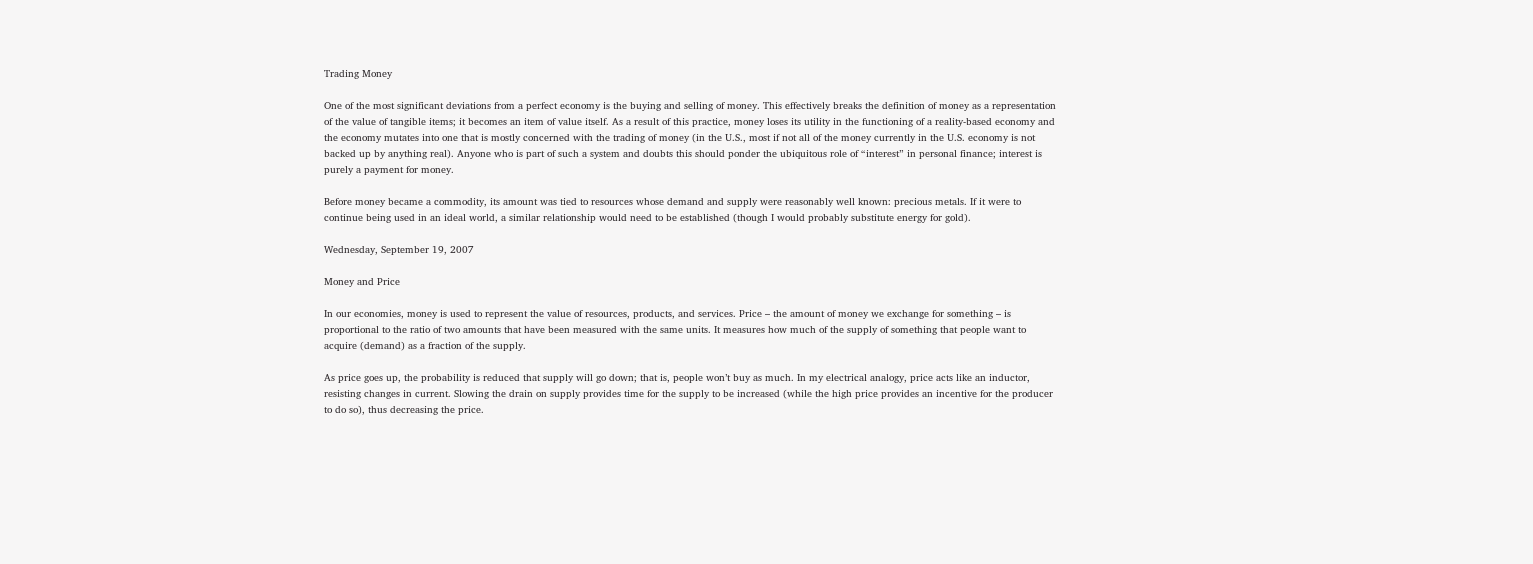Trading Money

One of the most significant deviations from a perfect economy is the buying and selling of money. This effectively breaks the definition of money as a representation of the value of tangible items; it becomes an item of value itself. As a result of this practice, money loses its utility in the functioning of a reality-based economy and the economy mutates into one that is mostly concerned with the trading of money (in the U.S., most if not all of the money currently in the U.S. economy is not backed up by anything real). Anyone who is part of such a system and doubts this should ponder the ubiquitous role of “interest” in personal finance; interest is purely a payment for money.

Before money became a commodity, its amount was tied to resources whose demand and supply were reasonably well known: precious metals. If it were to continue being used in an ideal world, a similar relationship would need to be established (though I would probably substitute energy for gold).

Wednesday, September 19, 2007

Money and Price

In our economies, money is used to represent the value of resources, products, and services. Price – the amount of money we exchange for something – is proportional to the ratio of two amounts that have been measured with the same units. It measures how much of the supply of something that people want to acquire (demand) as a fraction of the supply.

As price goes up, the probability is reduced that supply will go down; that is, people won’t buy as much. In my electrical analogy, price acts like an inductor, resisting changes in current. Slowing the drain on supply provides time for the supply to be increased (while the high price provides an incentive for the producer to do so), thus decreasing the price.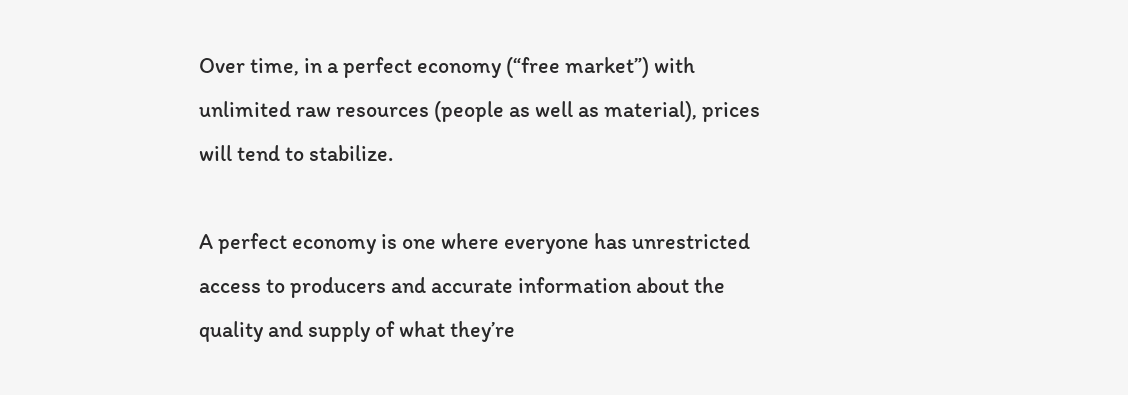Over time, in a perfect economy (“free market”) with unlimited raw resources (people as well as material), prices will tend to stabilize.

A perfect economy is one where everyone has unrestricted access to producers and accurate information about the quality and supply of what they’re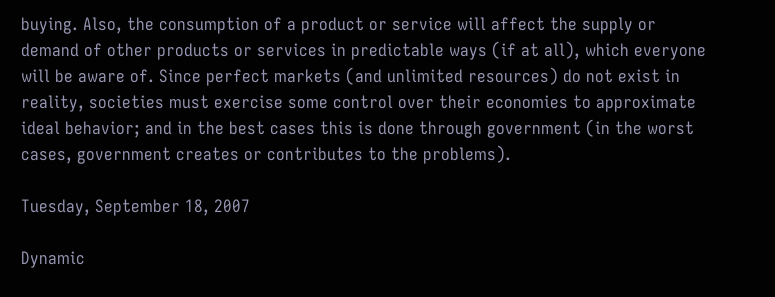buying. Also, the consumption of a product or service will affect the supply or demand of other products or services in predictable ways (if at all), which everyone will be aware of. Since perfect markets (and unlimited resources) do not exist in reality, societies must exercise some control over their economies to approximate ideal behavior; and in the best cases this is done through government (in the worst cases, government creates or contributes to the problems).

Tuesday, September 18, 2007

Dynamic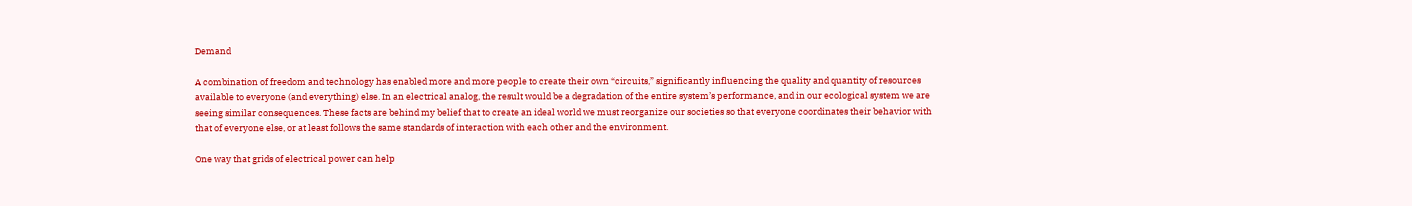Demand

A combination of freedom and technology has enabled more and more people to create their own “circuits,” significantly influencing the quality and quantity of resources available to everyone (and everything) else. In an electrical analog, the result would be a degradation of the entire system’s performance, and in our ecological system we are seeing similar consequences. These facts are behind my belief that to create an ideal world we must reorganize our societies so that everyone coordinates their behavior with that of everyone else, or at least follows the same standards of interaction with each other and the environment.

One way that grids of electrical power can help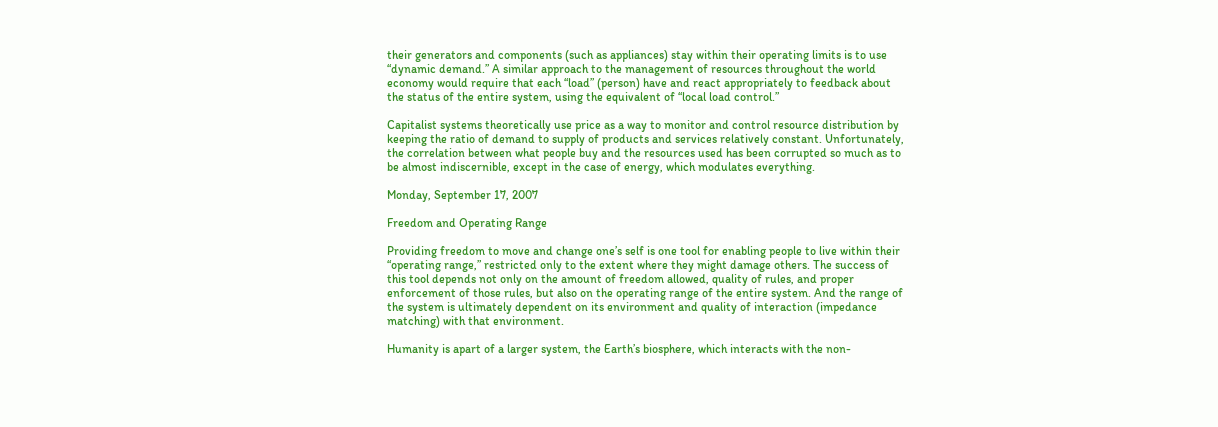their generators and components (such as appliances) stay within their operating limits is to use “dynamic demand.” A similar approach to the management of resources throughout the world economy would require that each “load” (person) have and react appropriately to feedback about the status of the entire system, using the equivalent of “local load control.”

Capitalist systems theoretically use price as a way to monitor and control resource distribution by keeping the ratio of demand to supply of products and services relatively constant. Unfortunately, the correlation between what people buy and the resources used has been corrupted so much as to be almost indiscernible, except in the case of energy, which modulates everything.

Monday, September 17, 2007

Freedom and Operating Range

Providing freedom to move and change one’s self is one tool for enabling people to live within their “operating range,” restricted only to the extent where they might damage others. The success of this tool depends not only on the amount of freedom allowed, quality of rules, and proper enforcement of those rules, but also on the operating range of the entire system. And the range of the system is ultimately dependent on its environment and quality of interaction (impedance matching) with that environment.

Humanity is apart of a larger system, the Earth’s biosphere, which interacts with the non-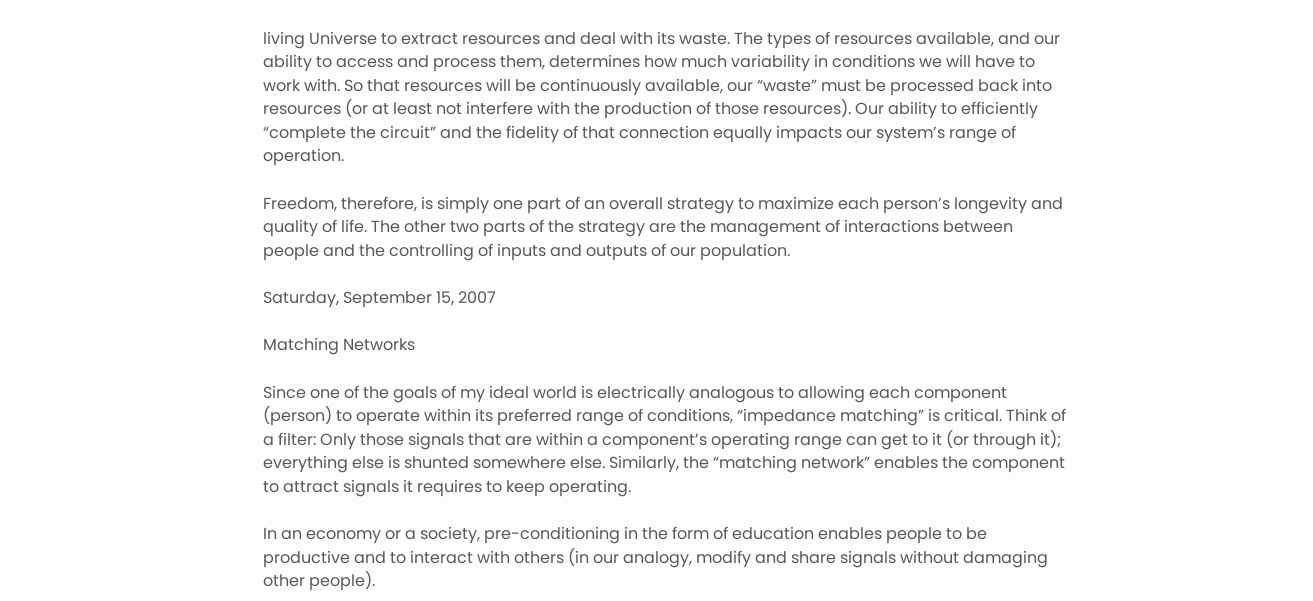living Universe to extract resources and deal with its waste. The types of resources available, and our ability to access and process them, determines how much variability in conditions we will have to work with. So that resources will be continuously available, our “waste” must be processed back into resources (or at least not interfere with the production of those resources). Our ability to efficiently “complete the circuit” and the fidelity of that connection equally impacts our system’s range of operation.

Freedom, therefore, is simply one part of an overall strategy to maximize each person’s longevity and quality of life. The other two parts of the strategy are the management of interactions between people and the controlling of inputs and outputs of our population.

Saturday, September 15, 2007

Matching Networks

Since one of the goals of my ideal world is electrically analogous to allowing each component (person) to operate within its preferred range of conditions, “impedance matching” is critical. Think of a filter: Only those signals that are within a component’s operating range can get to it (or through it); everything else is shunted somewhere else. Similarly, the “matching network” enables the component to attract signals it requires to keep operating.

In an economy or a society, pre-conditioning in the form of education enables people to be productive and to interact with others (in our analogy, modify and share signals without damaging other people).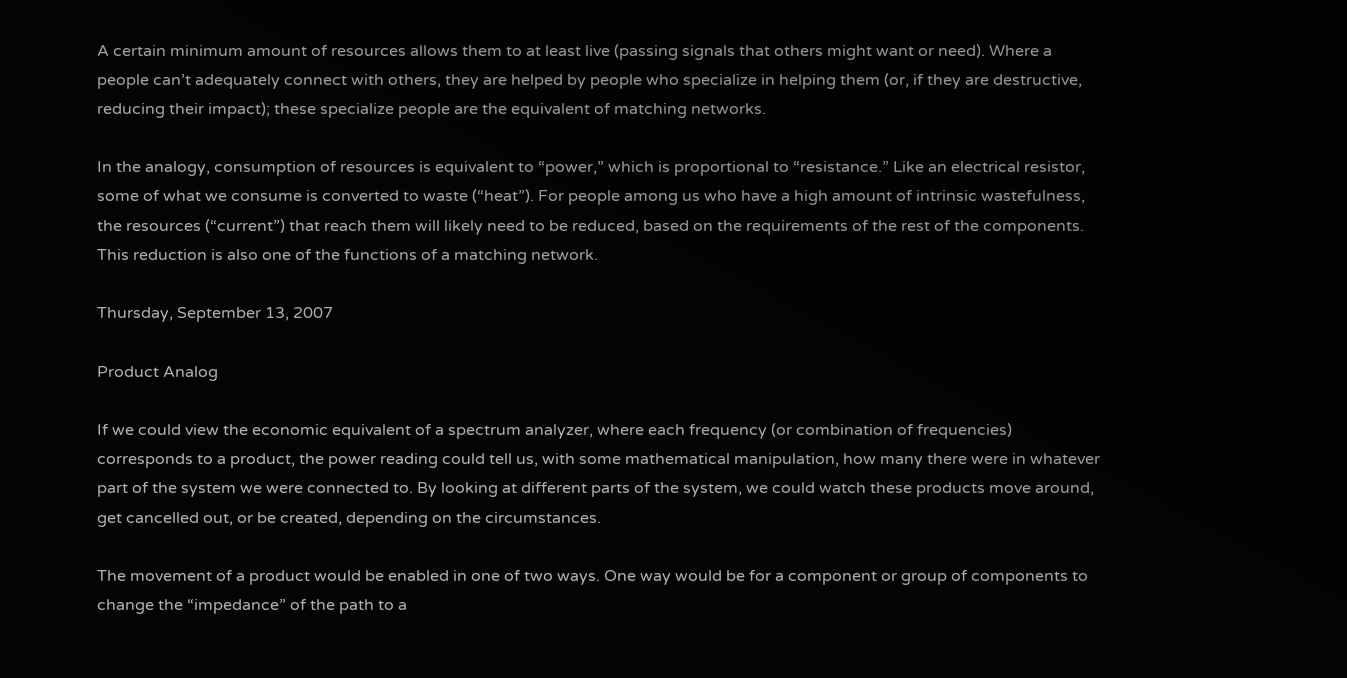A certain minimum amount of resources allows them to at least live (passing signals that others might want or need). Where a people can’t adequately connect with others, they are helped by people who specialize in helping them (or, if they are destructive, reducing their impact); these specialize people are the equivalent of matching networks.

In the analogy, consumption of resources is equivalent to “power,” which is proportional to “resistance.” Like an electrical resistor, some of what we consume is converted to waste (“heat”). For people among us who have a high amount of intrinsic wastefulness, the resources (“current”) that reach them will likely need to be reduced, based on the requirements of the rest of the components. This reduction is also one of the functions of a matching network.

Thursday, September 13, 2007

Product Analog

If we could view the economic equivalent of a spectrum analyzer, where each frequency (or combination of frequencies) corresponds to a product, the power reading could tell us, with some mathematical manipulation, how many there were in whatever part of the system we were connected to. By looking at different parts of the system, we could watch these products move around, get cancelled out, or be created, depending on the circumstances.

The movement of a product would be enabled in one of two ways. One way would be for a component or group of components to change the “impedance” of the path to a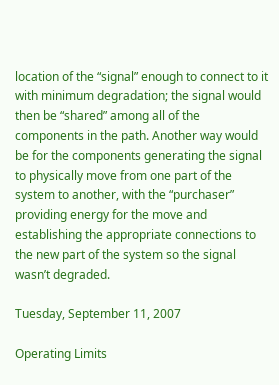location of the “signal” enough to connect to it with minimum degradation; the signal would then be “shared” among all of the components in the path. Another way would be for the components generating the signal to physically move from one part of the system to another, with the “purchaser” providing energy for the move and establishing the appropriate connections to the new part of the system so the signal wasn’t degraded.

Tuesday, September 11, 2007

Operating Limits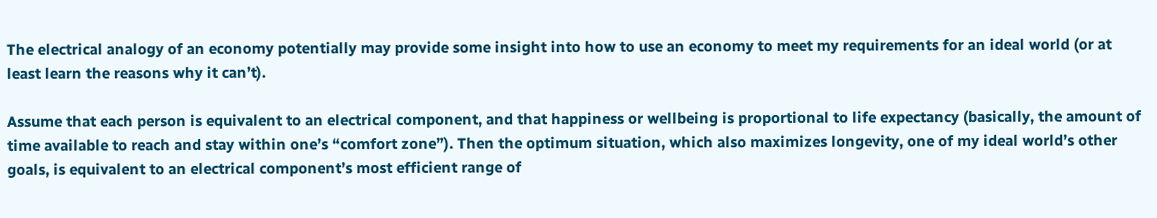The electrical analogy of an economy potentially may provide some insight into how to use an economy to meet my requirements for an ideal world (or at least learn the reasons why it can’t).

Assume that each person is equivalent to an electrical component, and that happiness or wellbeing is proportional to life expectancy (basically, the amount of time available to reach and stay within one’s “comfort zone”). Then the optimum situation, which also maximizes longevity, one of my ideal world’s other goals, is equivalent to an electrical component’s most efficient range of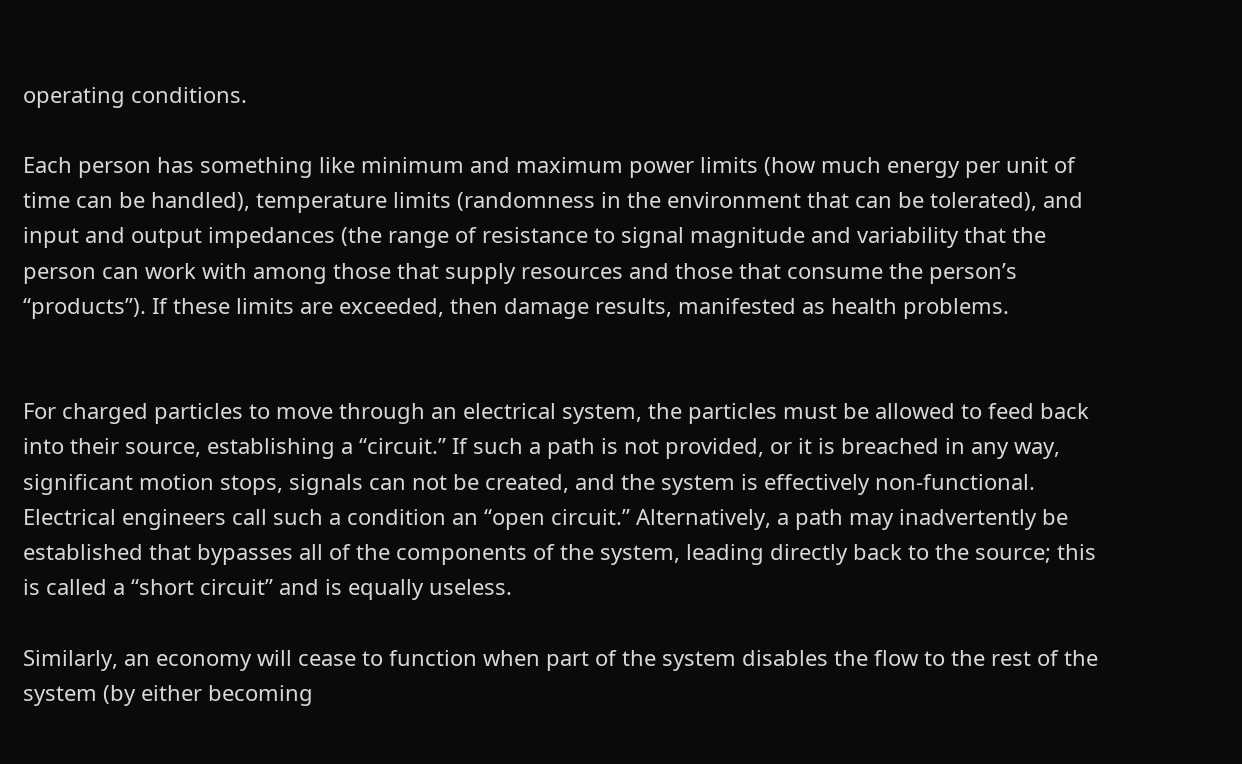operating conditions.

Each person has something like minimum and maximum power limits (how much energy per unit of time can be handled), temperature limits (randomness in the environment that can be tolerated), and input and output impedances (the range of resistance to signal magnitude and variability that the person can work with among those that supply resources and those that consume the person’s “products”). If these limits are exceeded, then damage results, manifested as health problems.


For charged particles to move through an electrical system, the particles must be allowed to feed back into their source, establishing a “circuit.” If such a path is not provided, or it is breached in any way, significant motion stops, signals can not be created, and the system is effectively non-functional. Electrical engineers call such a condition an “open circuit.” Alternatively, a path may inadvertently be established that bypasses all of the components of the system, leading directly back to the source; this is called a “short circuit” and is equally useless.

Similarly, an economy will cease to function when part of the system disables the flow to the rest of the system (by either becoming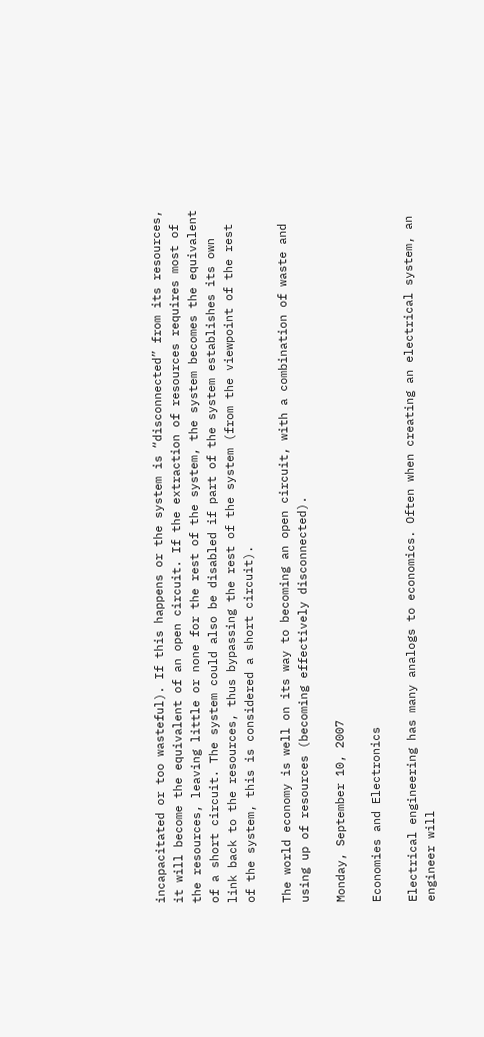incapacitated or too wasteful). If this happens or the system is “disconnected” from its resources, it will become the equivalent of an open circuit. If the extraction of resources requires most of the resources, leaving little or none for the rest of the system, the system becomes the equivalent of a short circuit. The system could also be disabled if part of the system establishes its own link back to the resources, thus bypassing the rest of the system (from the viewpoint of the rest of the system, this is considered a short circuit).

The world economy is well on its way to becoming an open circuit, with a combination of waste and using up of resources (becoming effectively disconnected).

Monday, September 10, 2007

Economies and Electronics

Electrical engineering has many analogs to economics. Often when creating an electrical system, an engineer will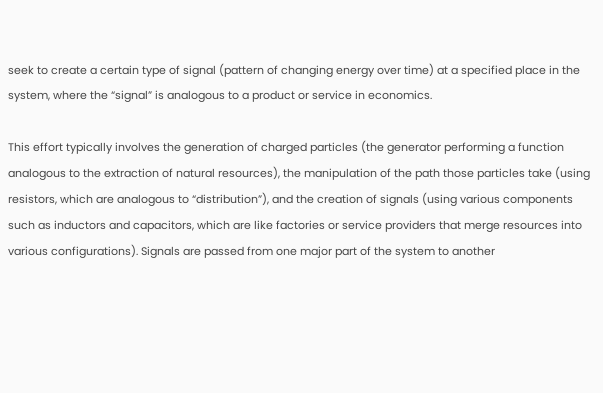seek to create a certain type of signal (pattern of changing energy over time) at a specified place in the system, where the “signal” is analogous to a product or service in economics.

This effort typically involves the generation of charged particles (the generator performing a function analogous to the extraction of natural resources), the manipulation of the path those particles take (using resistors, which are analogous to “distribution”), and the creation of signals (using various components such as inductors and capacitors, which are like factories or service providers that merge resources into various configurations). Signals are passed from one major part of the system to another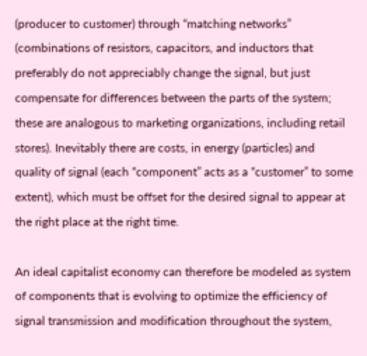(producer to customer) through “matching networks” (combinations of resistors, capacitors, and inductors that preferably do not appreciably change the signal, but just compensate for differences between the parts of the system; these are analogous to marketing organizations, including retail stores). Inevitably there are costs, in energy (particles) and quality of signal (each “component” acts as a “customer” to some extent), which must be offset for the desired signal to appear at the right place at the right time.

An ideal capitalist economy can therefore be modeled as system of components that is evolving to optimize the efficiency of signal transmission and modification throughout the system,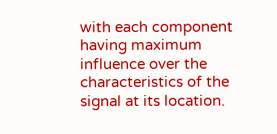with each component having maximum influence over the characteristics of the signal at its location.